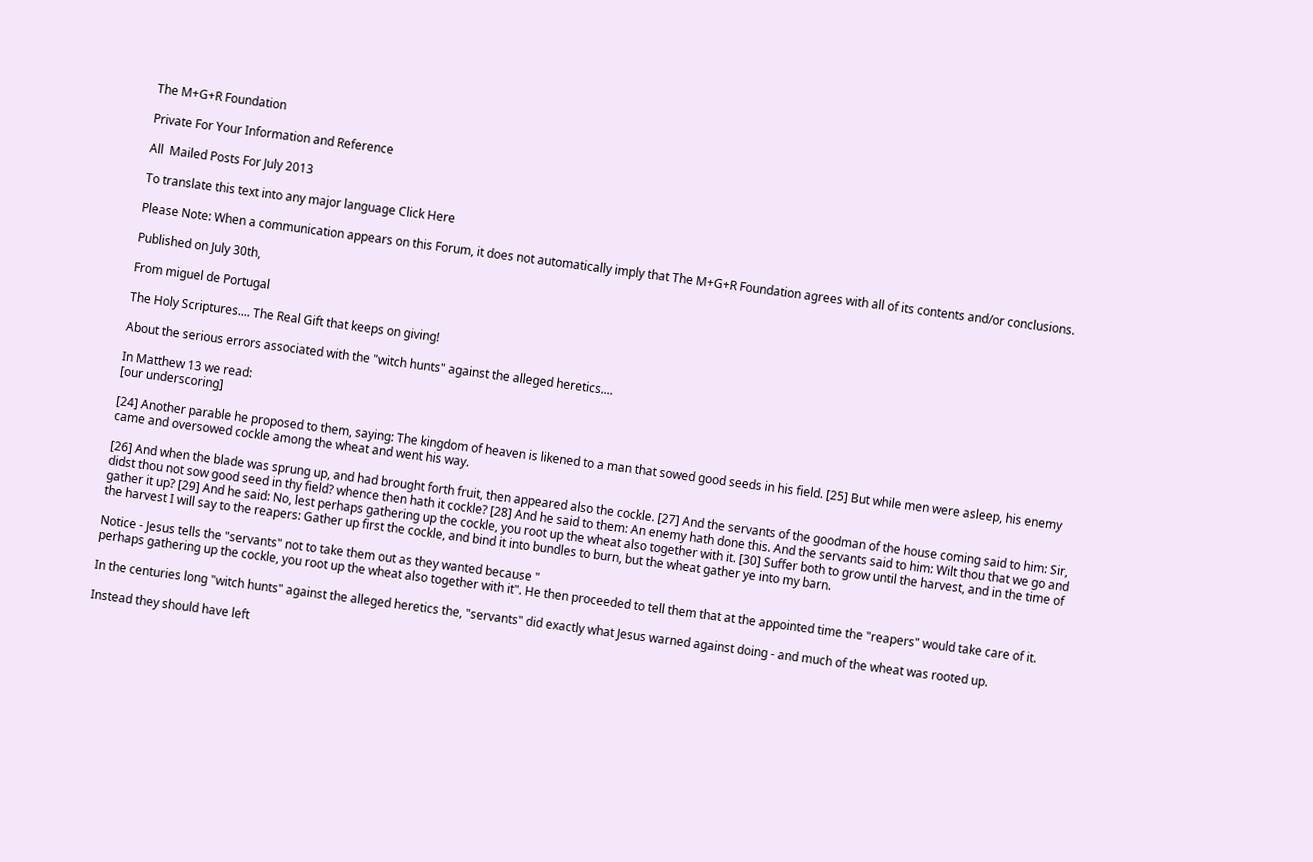The M+G+R Foundation

Private For Your Information and Reference

All  Mailed Posts For July 2013

To translate this text into any major language Click Here

Please Note: When a communication appears on this Forum, it does not automatically imply that The M+G+R Foundation agrees with all of its contents and/or conclusions.

Published on July 30th,

From miguel de Portugal

The Holy Scriptures.... The Real Gift that keeps on giving!

About the serious errors associated with the "witch hunts" against the alleged heretics....

In Matthew 13 we read:
[our underscoring]

[24] Another parable he proposed to them, saying: The kingdom of heaven is likened to a man that sowed good seeds in his field. [25] But while men were asleep, his enemy came and oversowed cockle among the wheat and went his way.

[26] And when the blade was sprung up, and had brought forth fruit, then appeared also the cockle. [27] And the servants of the goodman of the house coming said to him: Sir, didst thou not sow good seed in thy field? whence then hath it cockle? [28] And he said to them: An enemy hath done this. And the servants said to him: Wilt thou that we go and gather it up? [29] And he said: No, lest perhaps gathering up the cockle, you root up the wheat also together with it. [30] Suffer both to grow until the harvest, and in the time of the harvest I will say to the reapers: Gather up first the cockle, and bind it into bundles to burn, but the wheat gather ye into my barn.

Notice - Jesus tells the "servants" not to take them out as they wanted because "
perhaps gathering up the cockle, you root up the wheat also together with it". He then proceeded to tell them that at the appointed time the "reapers" would take care of it.

In the centuries long "witch hunts" against the alleged heretics the, "servants" did exactly what Jesus warned against doing - and much of the wheat was rooted up.

Instead they should have left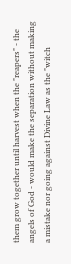them grow together until harvest when the "reapers" - the angels of God - would make the separation without making a mistake nor going against Divine Law as the "witch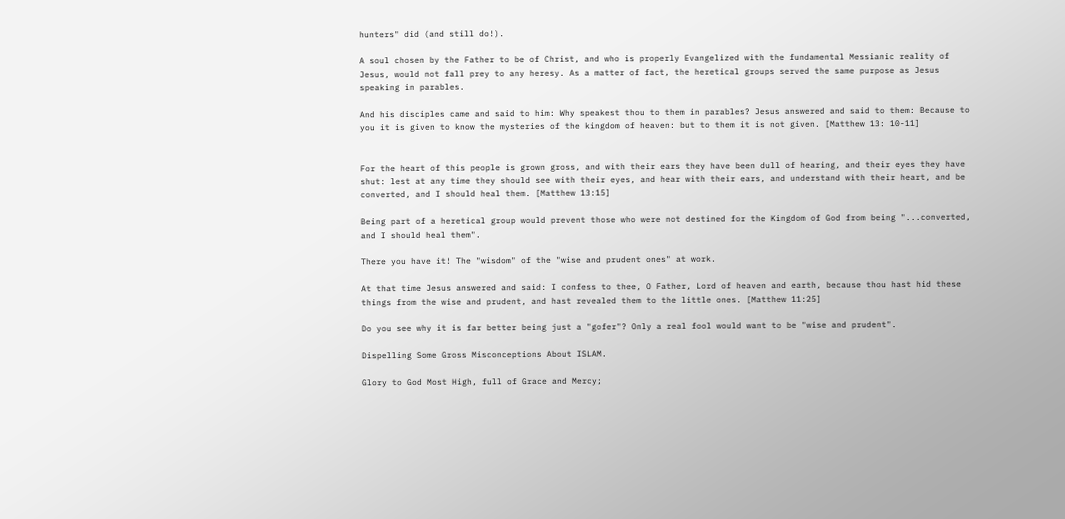hunters" did (and still do!).

A soul chosen by the Father to be of Christ, and who is properly Evangelized with the fundamental Messianic reality of Jesus, would not fall prey to any heresy. As a matter of fact, the heretical groups served the same purpose as Jesus speaking in parables.

And his disciples came and said to him: Why speakest thou to them in parables? Jesus answered and said to them: Because to you it is given to know the mysteries of the kingdom of heaven: but to them it is not given. [Matthew 13: 10-11]


For the heart of this people is grown gross, and with their ears they have been dull of hearing, and their eyes they have shut: lest at any time they should see with their eyes, and hear with their ears, and understand with their heart, and be converted, and I should heal them. [Matthew 13:15]

Being part of a heretical group would prevent those who were not destined for the Kingdom of God from being "...converted, and I should heal them".

There you have it! The "wisdom" of the "wise and prudent ones" at work.

At that time Jesus answered and said: I confess to thee, O Father, Lord of heaven and earth, because thou hast hid these things from the wise and prudent, and hast revealed them to the little ones. [Matthew 11:25]

Do you see why it is far better being just a "gofer"? Only a real fool would want to be "wise and prudent".

Dispelling Some Gross Misconceptions About ISLAM.

Glory to God Most High, full of Grace and Mercy;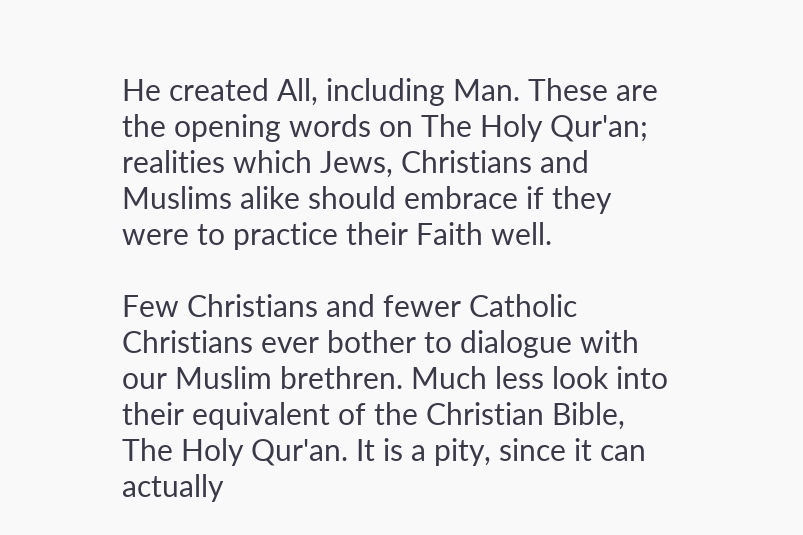He created All, including Man. These are the opening words on The Holy Qur'an; realities which Jews, Christians and Muslims alike should embrace if they were to practice their Faith well.

Few Christians and fewer Catholic Christians ever bother to dialogue with our Muslim brethren. Much less look into their equivalent of the Christian Bible, The Holy Qur'an. It is a pity, since it can actually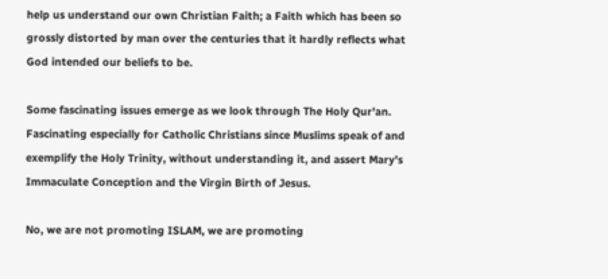help us understand our own Christian Faith; a Faith which has been so grossly distorted by man over the centuries that it hardly reflects what God intended our beliefs to be.

Some fascinating issues emerge as we look through The Holy Qur'an. Fascinating especially for Catholic Christians since Muslims speak of and exemplify the Holy Trinity, without understanding it, and assert Mary's Immaculate Conception and the Virgin Birth of Jesus.

No, we are not promoting ISLAM, we are promoting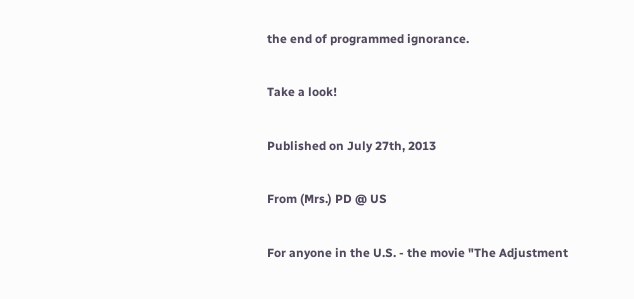the end of programmed ignorance.

Take a look!

Published on July 27th, 2013

From (Mrs.) PD @ US

For anyone in the U.S. - the movie "The Adjustment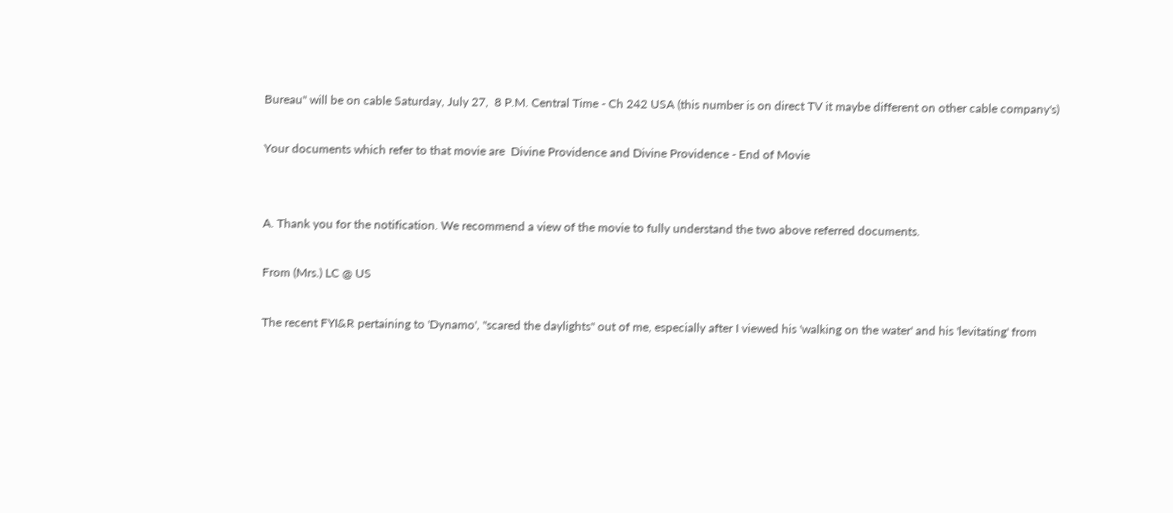Bureau" will be on cable Saturday, July 27,  8 P.M. Central Time - Ch 242 USA (this number is on direct TV it maybe different on other cable company's)

Your documents which refer to that movie are  Divine Providence and Divine Providence - End of Movie


A. Thank you for the notification. We recommend a view of the movie to fully understand the two above referred documents.

From (Mrs.) LC @ US

The recent FYI&R pertaining to 'Dynamo', "scared the daylights" out of me, especially after I viewed his 'walking on the water' and his 'levitating' from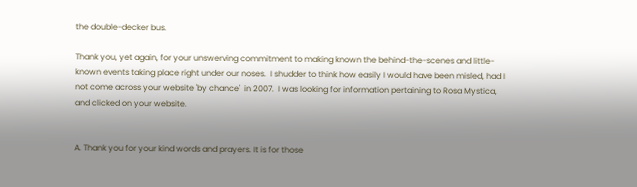the double-decker bus.

Thank you, yet again, for your unswerving commitment to making known the behind-the-scenes and little-known events taking place right under our noses.  I shudder to think how easily I would have been misled, had I not come across your website 'by chance'  in 2007.  I was looking for information pertaining to Rosa Mystica, and clicked on your website.


A. Thank you for your kind words and prayers. It is for those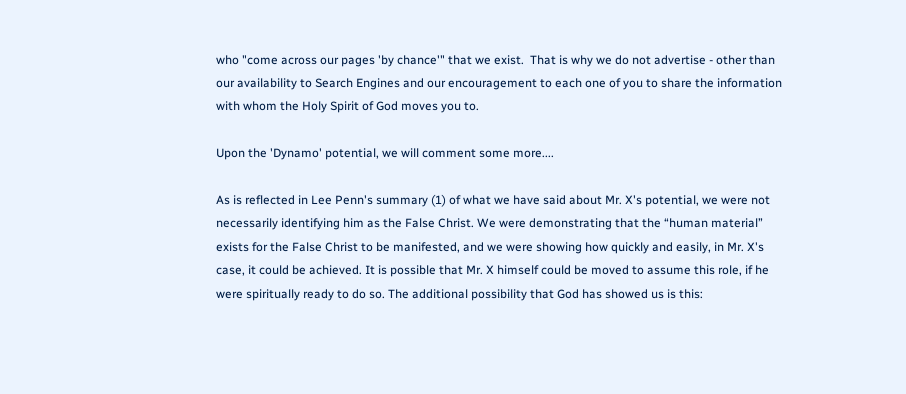who "come across our pages 'by chance'" that we exist.  That is why we do not advertise - other than our availability to Search Engines and our encouragement to each one of you to share the information with whom the Holy Spirit of God moves you to.

Upon the 'Dynamo' potential, we will comment some more....

As is reflected in Lee Penn's summary (1) of what we have said about Mr. X's potential, we were not necessarily identifying him as the False Christ. We were demonstrating that the “human material” exists for the False Christ to be manifested, and we were showing how quickly and easily, in Mr. X's case, it could be achieved. It is possible that Mr. X himself could be moved to assume this role, if he were spiritually ready to do so. The additional possibility that God has showed us is this: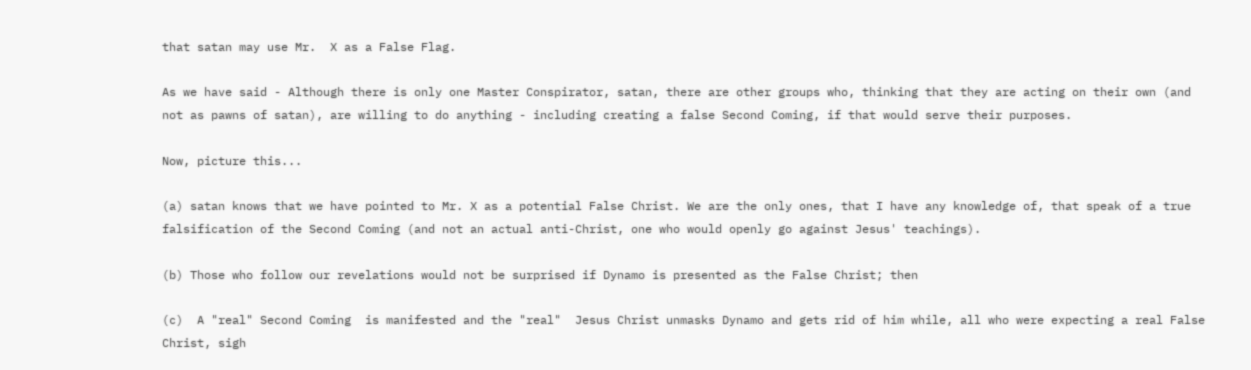that satan may use Mr.  X as a False Flag.

As we have said - Although there is only one Master Conspirator, satan, there are other groups who, thinking that they are acting on their own (and not as pawns of satan), are willing to do anything - including creating a false Second Coming, if that would serve their purposes.

Now, picture this...

(a) satan knows that we have pointed to Mr. X as a potential False Christ. We are the only ones, that I have any knowledge of, that speak of a true falsification of the Second Coming (and not an actual anti-Christ, one who would openly go against Jesus' teachings).

(b) Those who follow our revelations would not be surprised if Dynamo is presented as the False Christ; then

(c)  A "real" Second Coming  is manifested and the "real"  Jesus Christ unmasks Dynamo and gets rid of him while, all who were expecting a real False Christ, sigh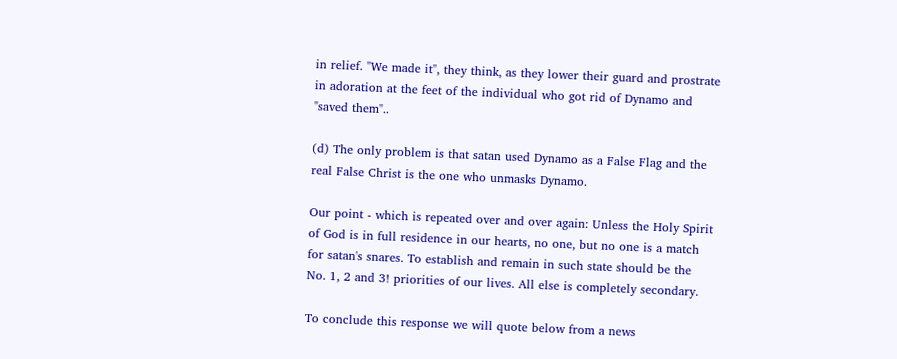in relief. "We made it", they think, as they lower their guard and prostrate in adoration at the feet of the individual who got rid of Dynamo and "saved them"..

(d) The only problem is that satan used Dynamo as a False Flag and the real False Christ is the one who unmasks Dynamo.

Our point - which is repeated over and over again: Unless the Holy Spirit of God is in full residence in our hearts, no one, but no one is a match for satan's snares. To establish and remain in such state should be the No. 1, 2 and 3! priorities of our lives. All else is completely secondary.

To conclude this response we will quote below from a news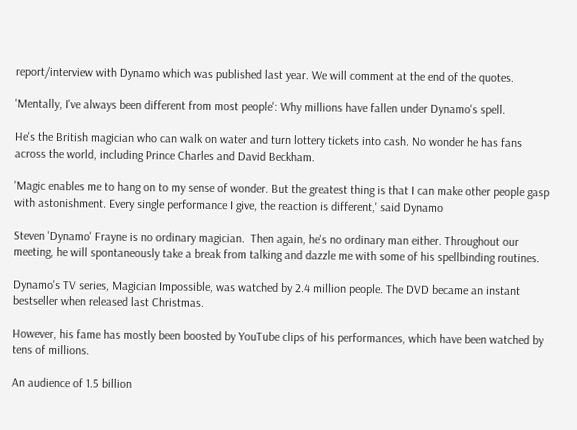report/interview with Dynamo which was published last year. We will comment at the end of the quotes.

'Mentally, I've always been different from most people': Why millions have fallen under Dynamo's spell.

He's the British magician who can walk on water and turn lottery tickets into cash. No wonder he has fans across the world, including Prince Charles and David Beckham.

'Magic enables me to hang on to my sense of wonder. But the greatest thing is that I can make other people gasp with astonishment. Every single performance I give, the reaction is different,' said Dynamo

Steven 'Dynamo' Frayne is no ordinary magician.  Then again, he's no ordinary man either. Throughout our meeting, he will spontaneously take a break from talking and dazzle me with some of his spellbinding routines.

Dynamo's TV series, Magician Impossible, was watched by 2.4 million people. The DVD became an instant bestseller when released last Christmas.

However, his fame has mostly been boosted by YouTube clips of his performances, which have been watched by tens of millions.

An audience of 1.5 billion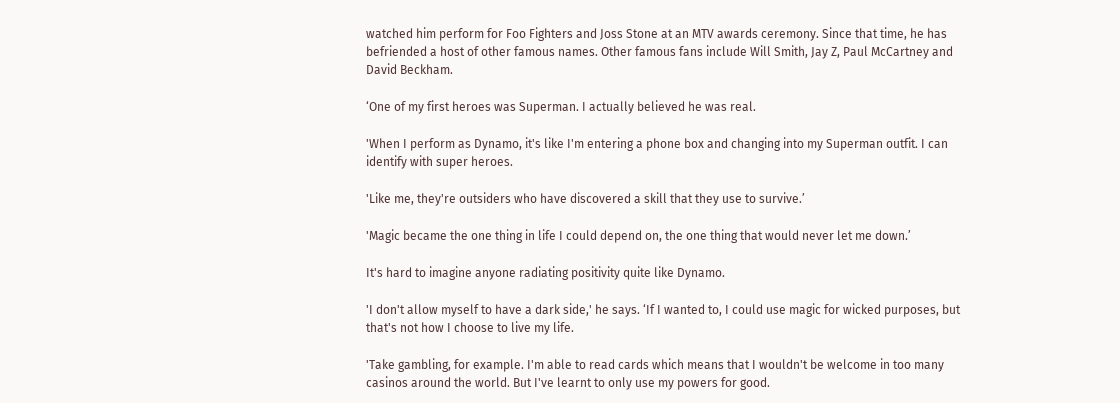watched him perform for Foo Fighters and Joss Stone at an MTV awards ceremony. Since that time, he has befriended a host of other famous names. Other famous fans include Will Smith, Jay Z, Paul McCartney and David Beckham.

‘One of my first heroes was Superman. I actually believed he was real.

'When I perform as Dynamo, it's like I'm entering a phone box and changing into my Superman outfit. I can identify with super heroes.

'Like me, they're outsiders who have discovered a skill that they use to survive.’

'Magic became the one thing in life I could depend on, the one thing that would never let me down.’

It's hard to imagine anyone radiating positivity quite like Dynamo.

'I don't allow myself to have a dark side,' he says. ‘If I wanted to, I could use magic for wicked purposes, but that's not how I choose to live my life.

'Take gambling, for example. I'm able to read cards which means that I wouldn't be welcome in too many casinos around the world. But I've learnt to only use my powers for good.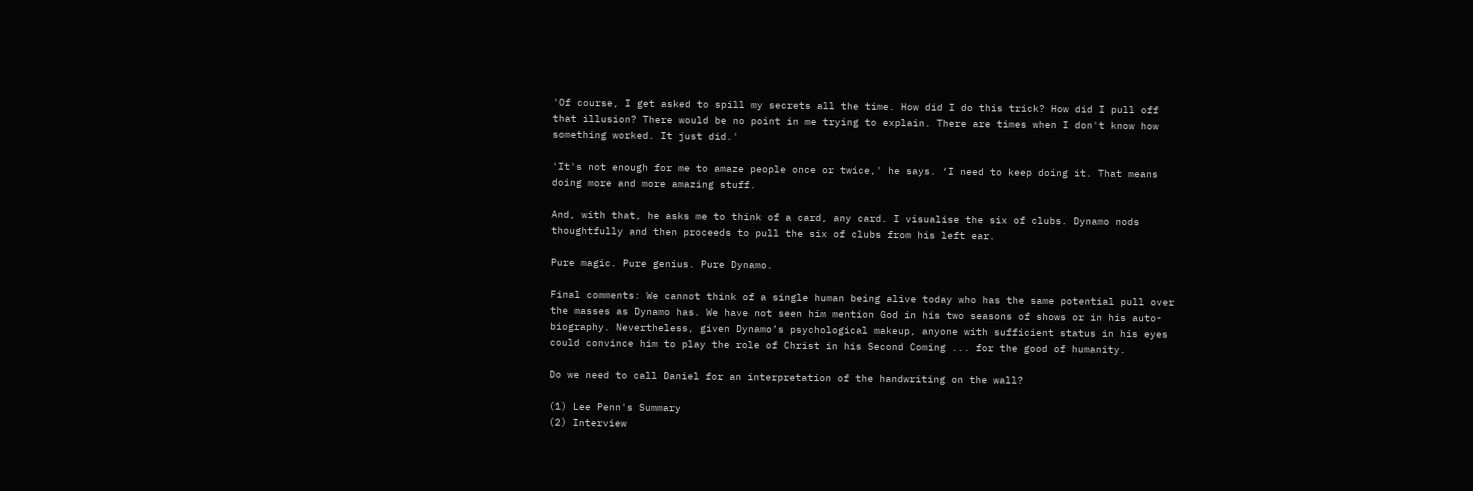'Of course, I get asked to spill my secrets all the time. How did I do this trick? How did I pull off that illusion? There would be no point in me trying to explain. There are times when I don't know how something worked. It just did.'

'It's not enough for me to amaze people once or twice,' he says. ‘I need to keep doing it. That means doing more and more amazing stuff.

And, with that, he asks me to think of a card, any card. I visualise the six of clubs. Dynamo nods thoughtfully and then proceeds to pull the six of clubs from his left ear.

Pure magic. Pure genius. Pure Dynamo.

Final comments: We cannot think of a single human being alive today who has the same potential pull over the masses as Dynamo has. We have not seen him mention God in his two seasons of shows or in his auto-biography. Nevertheless, given Dynamo’s psychological makeup, anyone with sufficient status in his eyes could convince him to play the role of Christ in his Second Coming ... for the good of humanity.

Do we need to call Daniel for an interpretation of the handwriting on the wall?

(1) Lee Penn's Summary
(2) Interview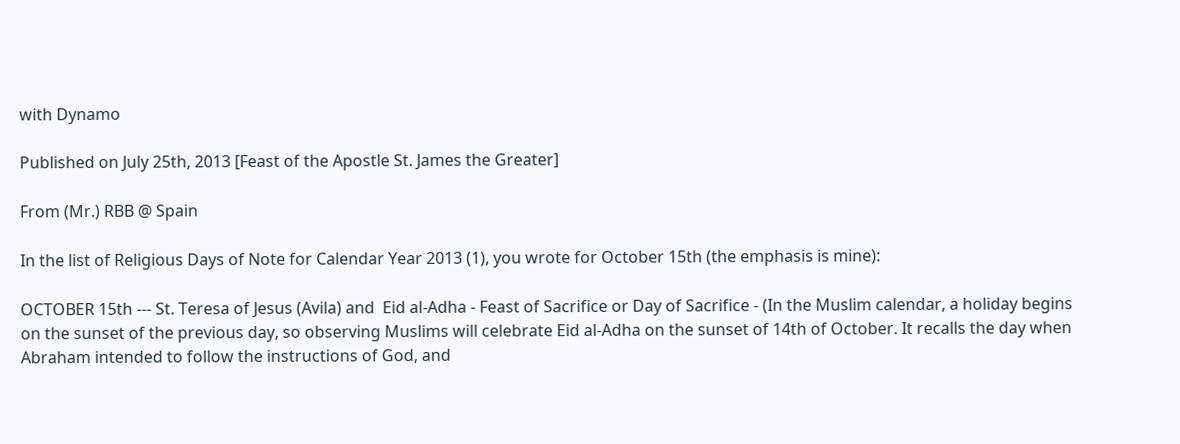with Dynamo

Published on July 25th, 2013 [Feast of the Apostle St. James the Greater]

From (Mr.) RBB @ Spain

In the list of Religious Days of Note for Calendar Year 2013 (1), you wrote for October 15th (the emphasis is mine):

OCTOBER 15th --- St. Teresa of Jesus (Avila) and  Eid al-Adha - Feast of Sacrifice or Day of Sacrifice - (In the Muslim calendar, a holiday begins on the sunset of the previous day, so observing Muslims will celebrate Eid al-Adha on the sunset of 14th of October. It recalls the day when Abraham intended to follow the instructions of God, and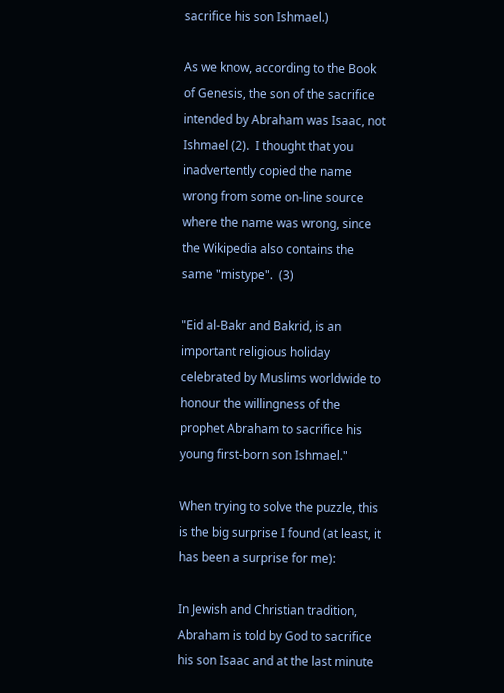sacrifice his son Ishmael.)

As we know, according to the Book of Genesis, the son of the sacrifice intended by Abraham was Isaac, not Ishmael (2).  I thought that you inadvertently copied the name wrong from some on-line source where the name was wrong, since the Wikipedia also contains the same "mistype".  (3)

"Eid al-Bakr and Bakrid, is an important religious holiday celebrated by Muslims worldwide to honour the willingness of the prophet Abraham to sacrifice his young first-born son Ishmael."

When trying to solve the puzzle, this is the big surprise I found (at least, it has been a surprise for me):

In Jewish and Christian tradition, Abraham is told by God to sacrifice his son Isaac and at the last minute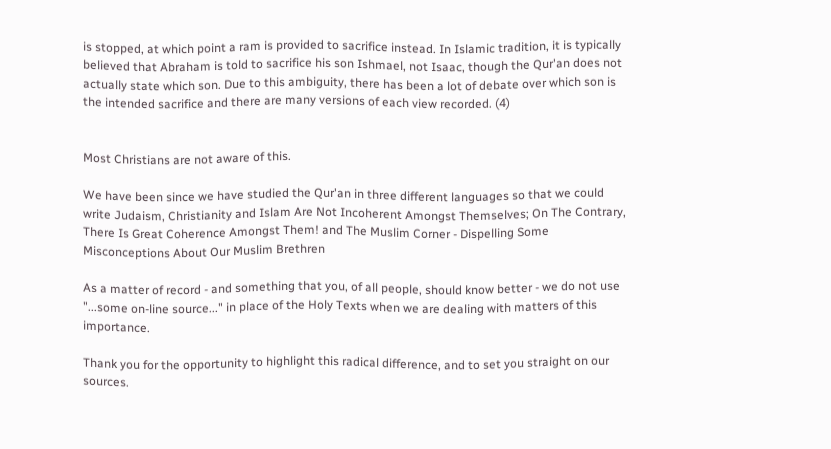is stopped, at which point a ram is provided to sacrifice instead. In Islamic tradition, it is typically believed that Abraham is told to sacrifice his son Ishmael, not Isaac, though the Qur'an does not actually state which son. Due to this ambiguity, there has been a lot of debate over which son is the intended sacrifice and there are many versions of each view recorded. (4)


Most Christians are not aware of this.

We have been since we have studied the Qur'an in three different languages so that we could write Judaism, Christianity and Islam Are Not Incoherent Amongst Themselves; On The Contrary, There Is Great Coherence Amongst Them! and The Muslim Corner - Dispelling Some Misconceptions About Our Muslim Brethren

As a matter of record - and something that you, of all people, should know better - we do not use "...some on-line source..." in place of the Holy Texts when we are dealing with matters of this importance.

Thank you for the opportunity to highlight this radical difference, and to set you straight on our sources.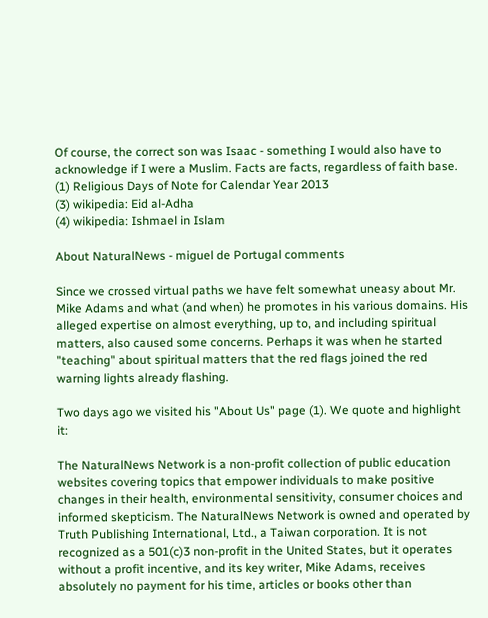Of course, the correct son was Isaac - something I would also have to acknowledge if I were a Muslim. Facts are facts, regardless of faith base.
(1) Religious Days of Note for Calendar Year 2013
(3) wikipedia: Eid al-Adha
(4) wikipedia: Ishmael in Islam

About NaturalNews - miguel de Portugal comments

Since we crossed virtual paths we have felt somewhat uneasy about Mr. Mike Adams and what (and when) he promotes in his various domains. His alleged expertise on almost everything, up to, and including spiritual matters, also caused some concerns. Perhaps it was when he started "teaching" about spiritual matters that the red flags joined the red warning lights already flashing.

Two days ago we visited his "About Us" page (1). We quote and highlight it:

The NaturalNews Network is a non-profit collection of public education websites covering topics that empower individuals to make positive changes in their health, environmental sensitivity, consumer choices and informed skepticism. The NaturalNews Network is owned and operated by Truth Publishing International, Ltd., a Taiwan corporation. It is not recognized as a 501(c)3 non-profit in the United States, but it operates without a profit incentive, and its key writer, Mike Adams, receives absolutely no payment for his time, articles or books other than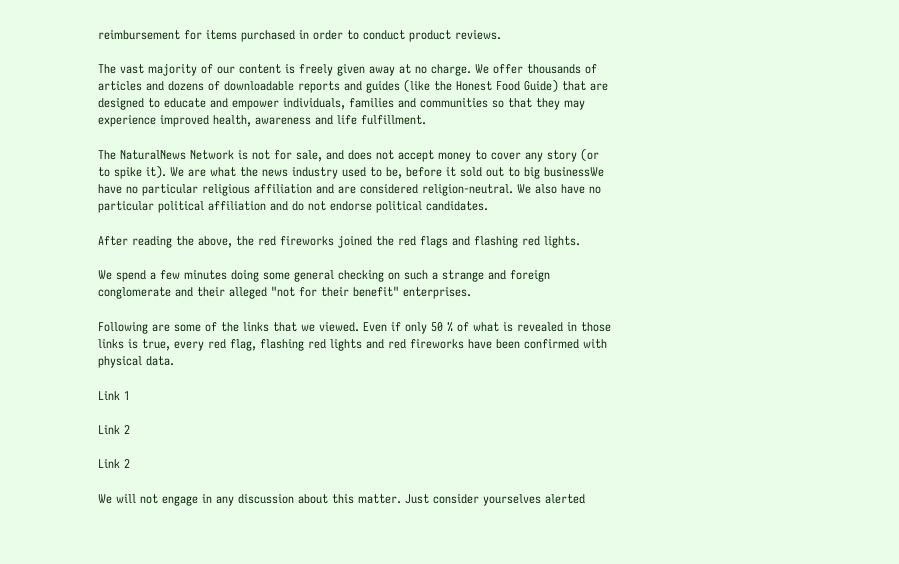reimbursement for items purchased in order to conduct product reviews.

The vast majority of our content is freely given away at no charge. We offer thousands of articles and dozens of downloadable reports and guides (like the Honest Food Guide) that are designed to educate and empower individuals, families and communities so that they may experience improved health, awareness and life fulfillment.

The NaturalNews Network is not for sale, and does not accept money to cover any story (or to spike it). We are what the news industry used to be, before it sold out to big businessWe have no particular religious affiliation and are considered religion-neutral. We also have no particular political affiliation and do not endorse political candidates.

After reading the above, the red fireworks joined the red flags and flashing red lights.

We spend a few minutes doing some general checking on such a strange and foreign conglomerate and their alleged "not for their benefit" enterprises.

Following are some of the links that we viewed. Even if only 50 % of what is revealed in those links is true, every red flag, flashing red lights and red fireworks have been confirmed with physical data.

Link 1

Link 2

Link 2

We will not engage in any discussion about this matter. Just consider yourselves alerted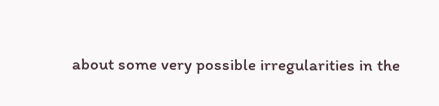about some very possible irregularities in the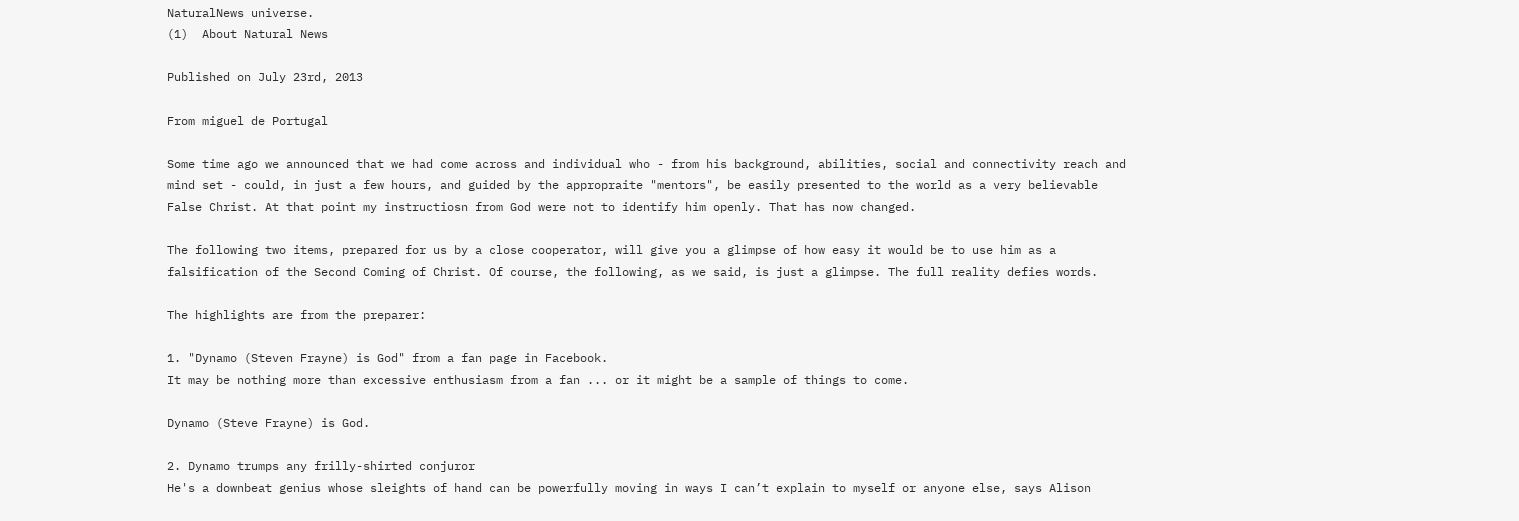NaturalNews universe.
(1)  About Natural News

Published on July 23rd, 2013

From miguel de Portugal

Some time ago we announced that we had come across and individual who - from his background, abilities, social and connectivity reach and mind set - could, in just a few hours, and guided by the appropraite "mentors", be easily presented to the world as a very believable False Christ. At that point my instructiosn from God were not to identify him openly. That has now changed.

The following two items, prepared for us by a close cooperator, will give you a glimpse of how easy it would be to use him as a falsification of the Second Coming of Christ. Of course, the following, as we said, is just a glimpse. The full reality defies words.

The highlights are from the preparer:

1. "Dynamo (Steven Frayne) is God" from a fan page in Facebook.
It may be nothing more than excessive enthusiasm from a fan ... or it might be a sample of things to come.

Dynamo (Steve Frayne) is God.

2. Dynamo trumps any frilly-shirted conjuror
He's a downbeat genius whose sleights of hand can be powerfully moving in ways I can’t explain to myself or anyone else, says Alison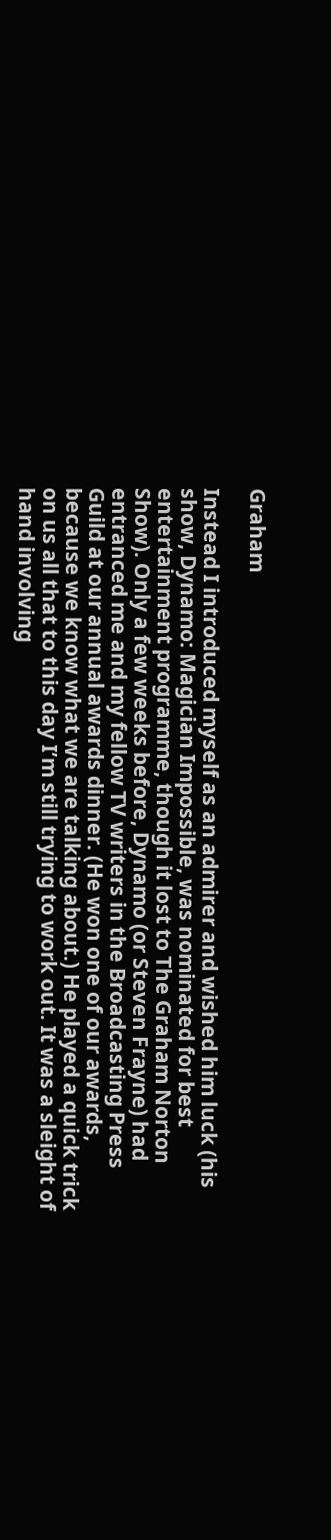Graham

Instead I introduced myself as an admirer and wished him luck (his show, Dynamo: Magician Impossible, was nominated for best entertainment programme, though it lost to The Graham Norton Show). Only a few weeks before, Dynamo (or Steven Frayne) had entranced me and my fellow TV writers in the Broadcasting Press Guild at our annual awards dinner. (He won one of our awards, because we know what we are talking about.) He played a quick trick on us all that to this day I’m still trying to work out. It was a sleight of hand involving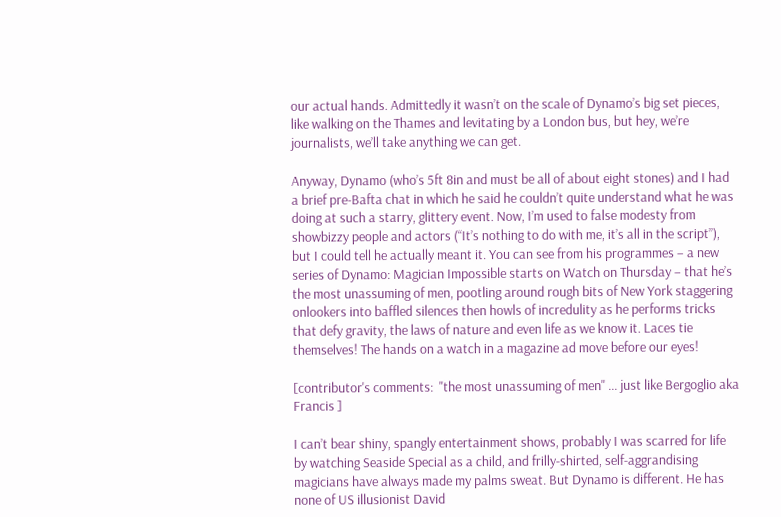our actual hands. Admittedly it wasn’t on the scale of Dynamo’s big set pieces, like walking on the Thames and levitating by a London bus, but hey, we’re journalists, we’ll take anything we can get.

Anyway, Dynamo (who’s 5ft 8in and must be all of about eight stones) and I had a brief pre-Bafta chat in which he said he couldn’t quite understand what he was doing at such a starry, glittery event. Now, I’m used to false modesty from showbizzy people and actors (“It’s nothing to do with me, it’s all in the script”), but I could tell he actually meant it. You can see from his programmes – a new series of Dynamo: Magician Impossible starts on Watch on Thursday – that he’s the most unassuming of men, pootling around rough bits of New York staggering onlookers into baffled silences then howls of incredulity as he performs tricks that defy gravity, the laws of nature and even life as we know it. Laces tie themselves! The hands on a watch in a magazine ad move before our eyes!

[contributor's comments:  "the most unassuming of men" ... just like Bergoglio aka Francis ]

I can’t bear shiny, spangly entertainment shows, probably I was scarred for life by watching Seaside Special as a child, and frilly-shirted, self-aggrandising magicians have always made my palms sweat. But Dynamo is different. He has none of US illusionist David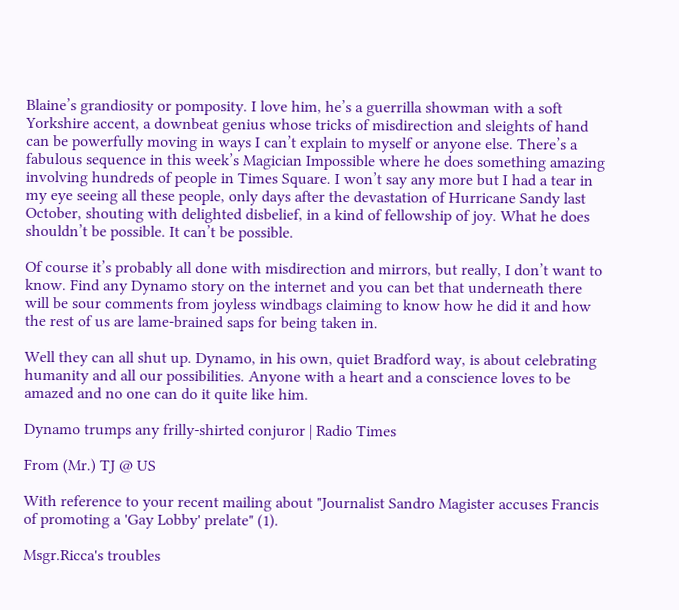Blaine’s grandiosity or pomposity. I love him, he’s a guerrilla showman with a soft Yorkshire accent, a downbeat genius whose tricks of misdirection and sleights of hand can be powerfully moving in ways I can’t explain to myself or anyone else. There’s a fabulous sequence in this week’s Magician Impossible where he does something amazing involving hundreds of people in Times Square. I won’t say any more but I had a tear in my eye seeing all these people, only days after the devastation of Hurricane Sandy last October, shouting with delighted disbelief, in a kind of fellowship of joy. What he does shouldn’t be possible. It can’t be possible.

Of course it’s probably all done with misdirection and mirrors, but really, I don’t want to know. Find any Dynamo story on the internet and you can bet that underneath there will be sour comments from joyless windbags claiming to know how he did it and how the rest of us are lame-brained saps for being taken in.

Well they can all shut up. Dynamo, in his own, quiet Bradford way, is about celebrating humanity and all our possibilities. Anyone with a heart and a conscience loves to be amazed and no one can do it quite like him.

Dynamo trumps any frilly-shirted conjuror | Radio Times

From (Mr.) TJ @ US

With reference to your recent mailing about "Journalist Sandro Magister accuses Francis of promoting a 'Gay Lobby' prelate" (1).

Msgr.Ricca's troubles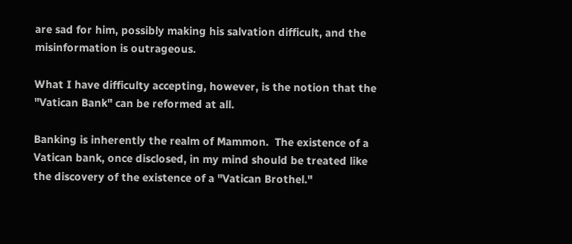are sad for him, possibly making his salvation difficult, and the misinformation is outrageous.

What I have difficulty accepting, however, is the notion that the "Vatican Bank" can be reformed at all.

Banking is inherently the realm of Mammon.  The existence of a Vatican bank, once disclosed, in my mind should be treated like the discovery of the existence of a "Vatican Brothel."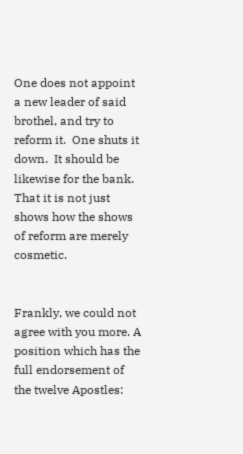One does not appoint a new leader of said brothel, and try to reform it.  One shuts it down.  It should be likewise for the bank.  That it is not just shows how the shows of reform are merely cosmetic.


Frankly, we could not agree with you more. A position which has the full endorsement of the twelve Apostles: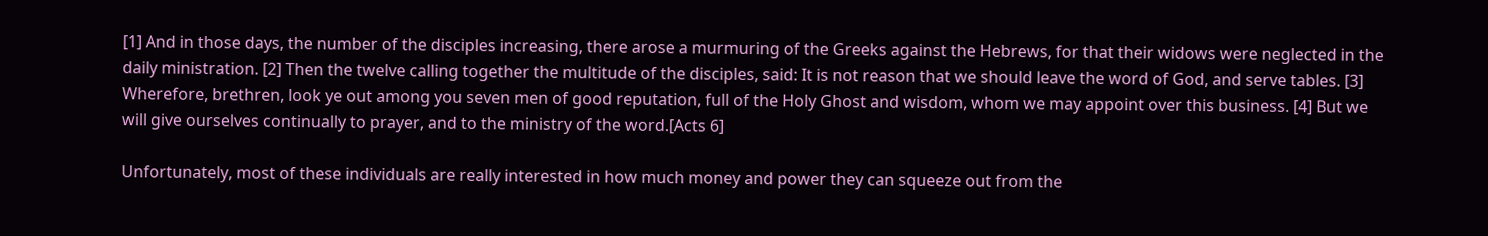[1] And in those days, the number of the disciples increasing, there arose a murmuring of the Greeks against the Hebrews, for that their widows were neglected in the daily ministration. [2] Then the twelve calling together the multitude of the disciples, said: It is not reason that we should leave the word of God, and serve tables. [3] Wherefore, brethren, look ye out among you seven men of good reputation, full of the Holy Ghost and wisdom, whom we may appoint over this business. [4] But we will give ourselves continually to prayer, and to the ministry of the word.[Acts 6]

Unfortunately, most of these individuals are really interested in how much money and power they can squeeze out from the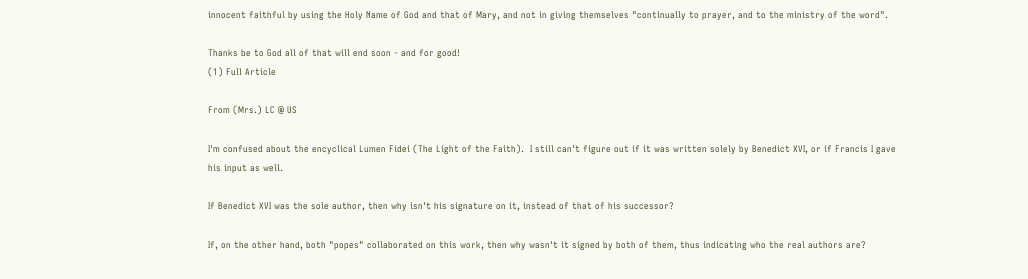innocent faithful by using the Holy Name of God and that of Mary, and not in giving themselves "continually to prayer, and to the ministry of the word".

Thanks be to God all of that will end soon - and for good!
(1) Full Article

From (Mrs.) LC @ US

I'm confused about the encyclical Lumen Fidei (The Light of the Faith).  I still can't figure out if it was written solely by Benedict XVI, or if Francis I gave his input as well.

If Benedict XVI was the sole author, then why isn't his signature on it, instead of that of his successor?

If, on the other hand, both "popes" collaborated on this work, then why wasn't it signed by both of them, thus indicating who the real authors are?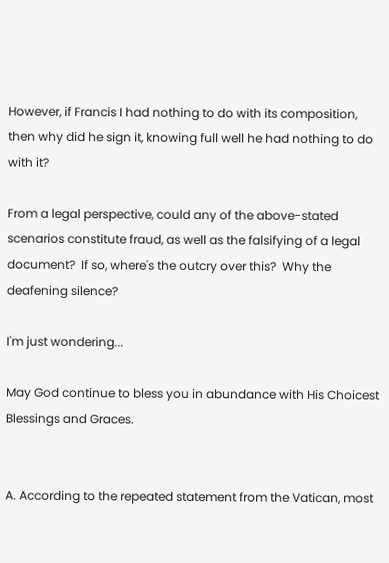However, if Francis I had nothing to do with its composition, then why did he sign it, knowing full well he had nothing to do with it?

From a legal perspective, could any of the above-stated scenarios constitute fraud, as well as the falsifying of a legal document?  If so, where's the outcry over this?  Why the deafening silence?

I'm just wondering...

May God continue to bless you in abundance with His Choicest Blessings and Graces.


A. According to the repeated statement from the Vatican, most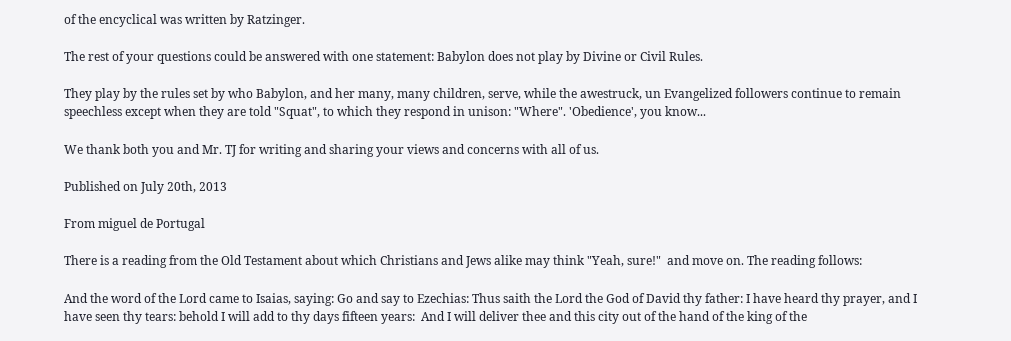of the encyclical was written by Ratzinger.

The rest of your questions could be answered with one statement: Babylon does not play by Divine or Civil Rules.

They play by the rules set by who Babylon, and her many, many children, serve, while the awestruck, un Evangelized followers continue to remain speechless except when they are told "Squat", to which they respond in unison: "Where". 'Obedience', you know...

We thank both you and Mr. TJ for writing and sharing your views and concerns with all of us.

Published on July 20th, 2013

From miguel de Portugal

There is a reading from the Old Testament about which Christians and Jews alike may think "Yeah, sure!"  and move on. The reading follows:

And the word of the Lord came to Isaias, saying: Go and say to Ezechias: Thus saith the Lord the God of David thy father: I have heard thy prayer, and I have seen thy tears: behold I will add to thy days fifteen years:  And I will deliver thee and this city out of the hand of the king of the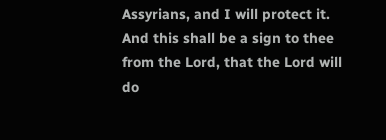Assyrians, and I will protect it. And this shall be a sign to thee from the Lord, that the Lord will do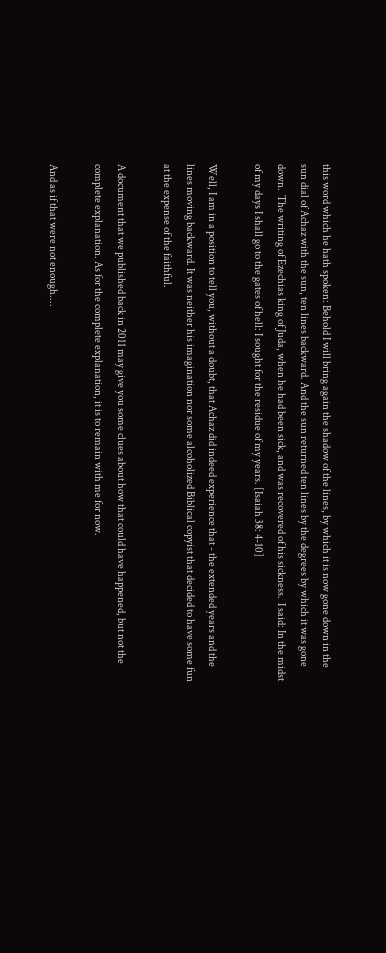this word which he hath spoken: Behold I will bring again the shadow of the lines, by which it is now gone down in the sun dial of Achaz with the sun, ten lines backward. And the sun returned ten lines by the degrees by which it was gone down.  The writing of Ezechias king of Juda, when he had been sick, and was recovered of his sickness.  I said: In the midst of my days I shall go to the gates of hell: I sought for the residue of my years. [Isaiah 38: 4-10]

Well, I am in a position to tell you, without a doubt, that Achaz did indeed experience that - the extended years and the lines moving backward. It was neither his imagination nor some alcoholized Biblical copyist that decided to have some fun at the expense of the faithful.

A document that we published back in 2011 may give you some clues about how that could have happened, but not the complete explanation. As for the complete explanation, it is to remain with me for now.

And as if that were not enough....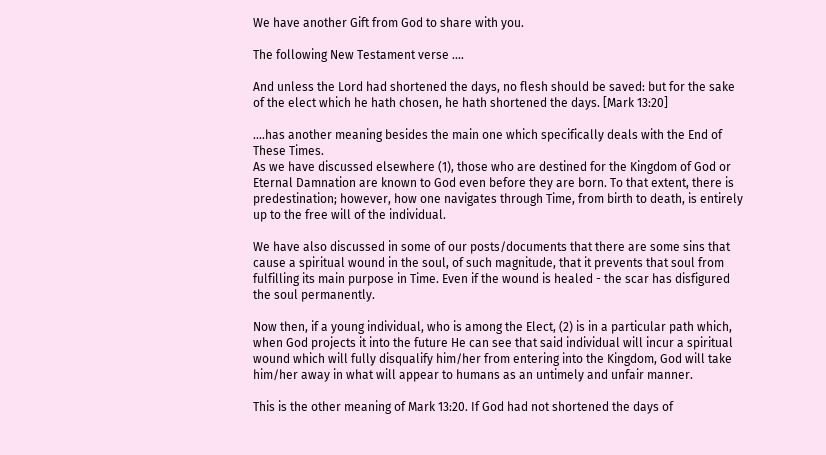We have another Gift from God to share with you.

The following New Testament verse ....

And unless the Lord had shortened the days, no flesh should be saved: but for the sake of the elect which he hath chosen, he hath shortened the days. [Mark 13:20]

....has another meaning besides the main one which specifically deals with the End of These Times.
As we have discussed elsewhere (1), those who are destined for the Kingdom of God or Eternal Damnation are known to God even before they are born. To that extent, there is predestination; however, how one navigates through Time, from birth to death, is entirely up to the free will of the individual.

We have also discussed in some of our posts/documents that there are some sins that cause a spiritual wound in the soul, of such magnitude, that it prevents that soul from fulfilling its main purpose in Time. Even if the wound is healed - the scar has disfigured the soul permanently.

Now then, if a young individual, who is among the Elect, (2) is in a particular path which, when God projects it into the future He can see that said individual will incur a spiritual wound which will fully disqualify him/her from entering into the Kingdom, God will take him/her away in what will appear to humans as an untimely and unfair manner.

This is the other meaning of Mark 13:20. If God had not shortened the days of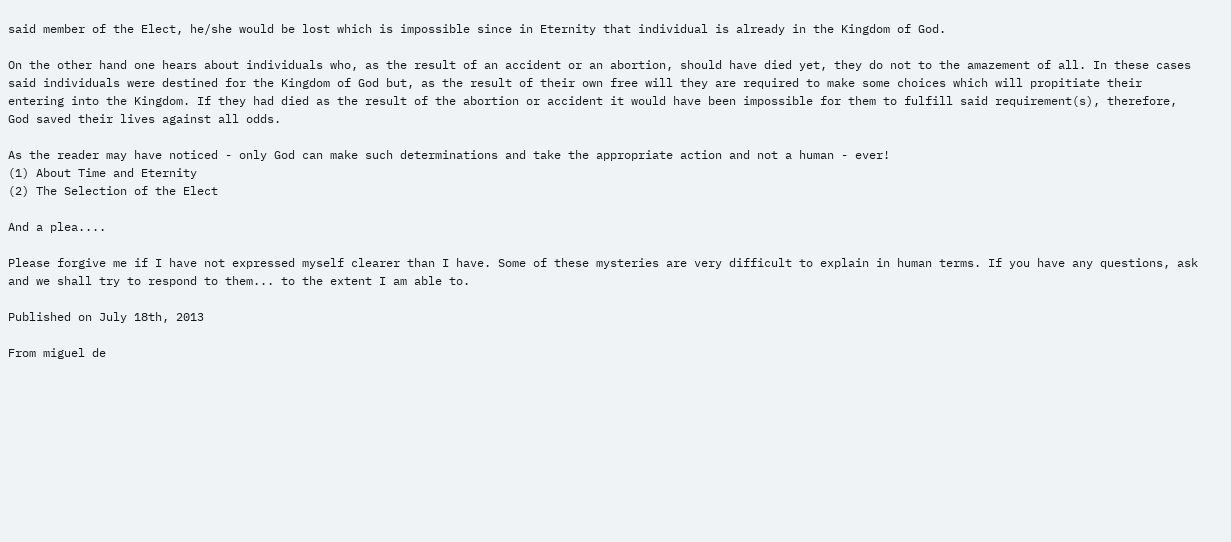said member of the Elect, he/she would be lost which is impossible since in Eternity that individual is already in the Kingdom of God.

On the other hand one hears about individuals who, as the result of an accident or an abortion, should have died yet, they do not to the amazement of all. In these cases said individuals were destined for the Kingdom of God but, as the result of their own free will they are required to make some choices which will propitiate their entering into the Kingdom. If they had died as the result of the abortion or accident it would have been impossible for them to fulfill said requirement(s), therefore, God saved their lives against all odds.

As the reader may have noticed - only God can make such determinations and take the appropriate action and not a human - ever!
(1) About Time and Eternity
(2) The Selection of the Elect

And a plea....

Please forgive me if I have not expressed myself clearer than I have. Some of these mysteries are very difficult to explain in human terms. If you have any questions, ask and we shall try to respond to them... to the extent I am able to.

Published on July 18th, 2013

From miguel de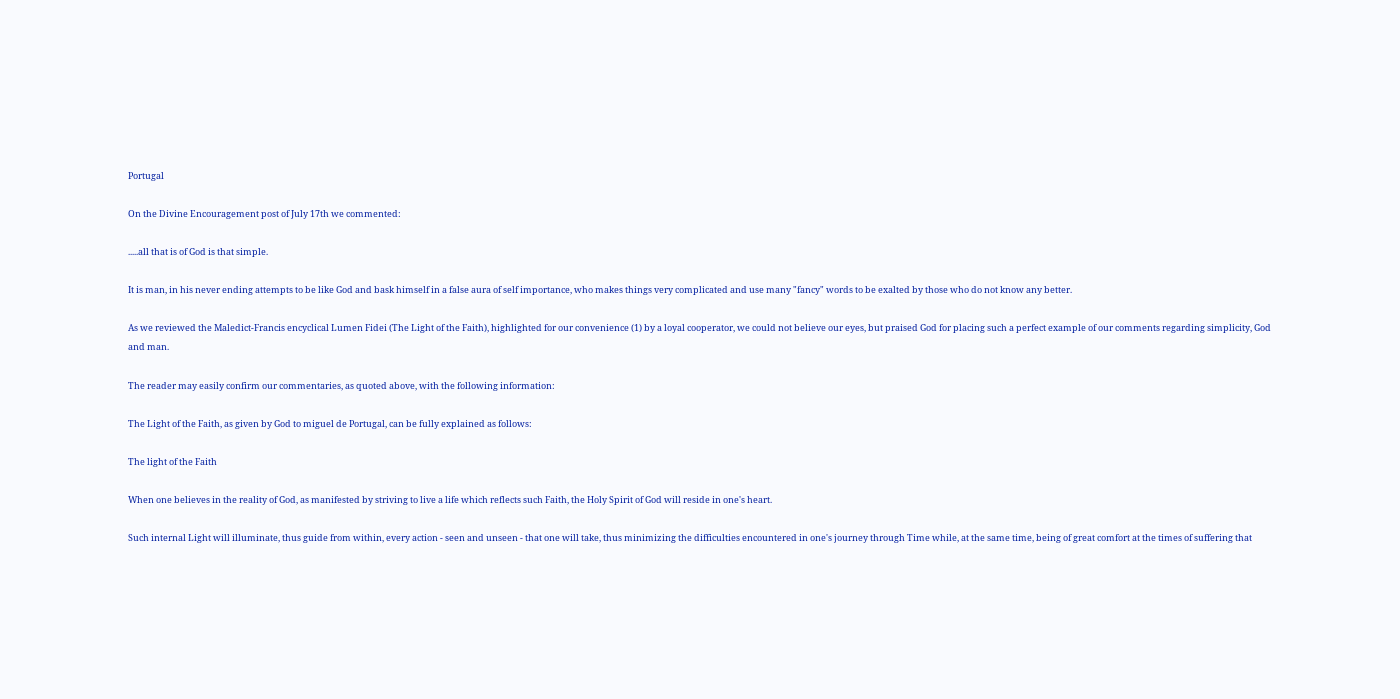Portugal

On the Divine Encouragement post of July 17th we commented:

.....all that is of God is that simple.

It is man, in his never ending attempts to be like God and bask himself in a false aura of self importance, who makes things very complicated and use many "fancy" words to be exalted by those who do not know any better.

As we reviewed the Maledict-Francis encyclical Lumen Fidei (The Light of the Faith), highlighted for our convenience (1) by a loyal cooperator, we could not believe our eyes, but praised God for placing such a perfect example of our comments regarding simplicity, God and man.

The reader may easily confirm our commentaries, as quoted above, with the following information:

The Light of the Faith, as given by God to miguel de Portugal, can be fully explained as follows:

The light of the Faith

When one believes in the reality of God, as manifested by striving to live a life which reflects such Faith, the Holy Spirit of God will reside in one's heart.

Such internal Light will illuminate, thus guide from within, every action - seen and unseen - that one will take, thus minimizing the difficulties encountered in one's journey through Time while, at the same time, being of great comfort at the times of suffering that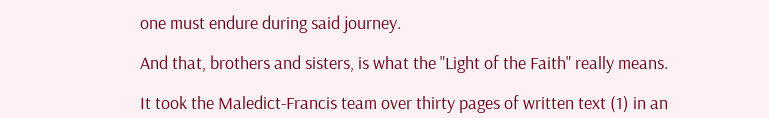one must endure during said journey.

And that, brothers and sisters, is what the "Light of the Faith" really means.

It took the Maledict-Francis team over thirty pages of written text (1) in an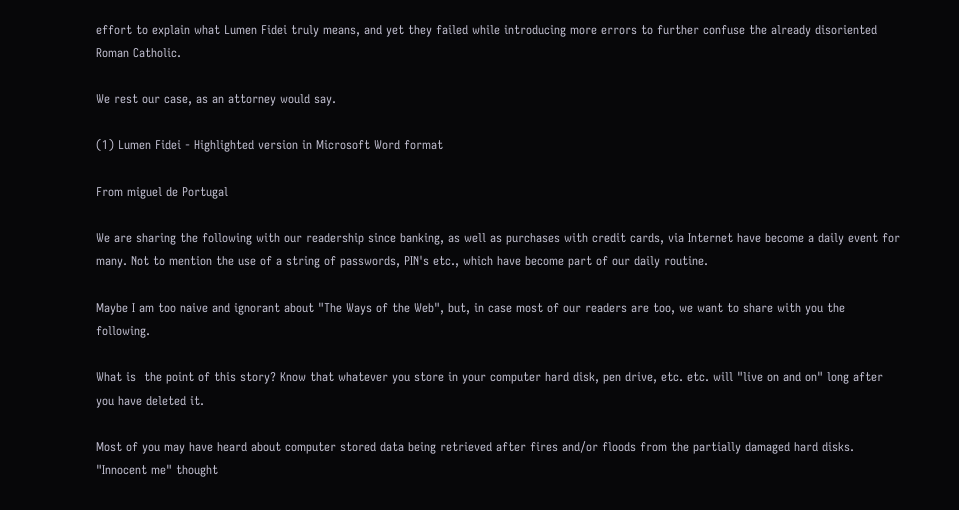effort to explain what Lumen Fidei truly means, and yet they failed while introducing more errors to further confuse the already disoriented Roman Catholic.

We rest our case, as an attorney would say.

(1) Lumen Fidei - Highlighted version in Microsoft Word format

From miguel de Portugal

We are sharing the following with our readership since banking, as well as purchases with credit cards, via Internet have become a daily event for many. Not to mention the use of a string of passwords, PIN's etc., which have become part of our daily routine.

Maybe I am too naive and ignorant about "The Ways of the Web", but, in case most of our readers are too, we want to share with you the following.

What is  the point of this story? Know that whatever you store in your computer hard disk, pen drive, etc. etc. will "live on and on" long after you have deleted it.

Most of you may have heard about computer stored data being retrieved after fires and/or floods from the partially damaged hard disks. "Innocent me" thought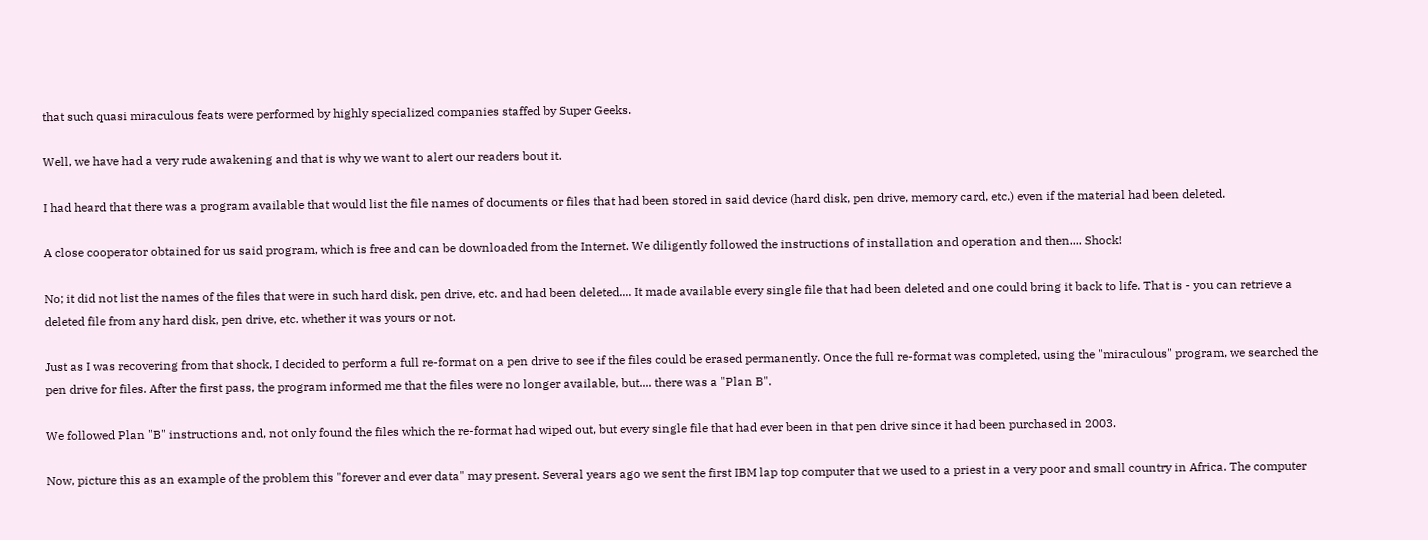that such quasi miraculous feats were performed by highly specialized companies staffed by Super Geeks.

Well, we have had a very rude awakening and that is why we want to alert our readers bout it.

I had heard that there was a program available that would list the file names of documents or files that had been stored in said device (hard disk, pen drive, memory card, etc.) even if the material had been deleted.

A close cooperator obtained for us said program, which is free and can be downloaded from the Internet. We diligently followed the instructions of installation and operation and then.... Shock!

No; it did not list the names of the files that were in such hard disk, pen drive, etc. and had been deleted.... It made available every single file that had been deleted and one could bring it back to life. That is - you can retrieve a deleted file from any hard disk, pen drive, etc. whether it was yours or not.

Just as I was recovering from that shock, I decided to perform a full re-format on a pen drive to see if the files could be erased permanently. Once the full re-format was completed, using the "miraculous" program, we searched the pen drive for files. After the first pass, the program informed me that the files were no longer available, but.... there was a "Plan B".

We followed Plan "B" instructions and, not only found the files which the re-format had wiped out, but every single file that had ever been in that pen drive since it had been purchased in 2003.

Now, picture this as an example of the problem this "forever and ever data" may present. Several years ago we sent the first IBM lap top computer that we used to a priest in a very poor and small country in Africa. The computer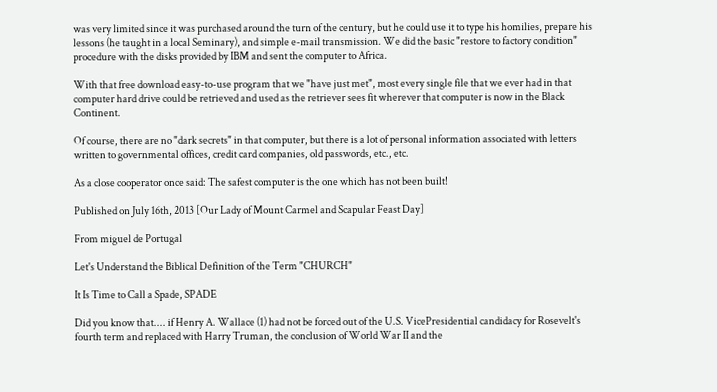was very limited since it was purchased around the turn of the century, but he could use it to type his homilies, prepare his lessons (he taught in a local Seminary), and simple e-mail transmission. We did the basic "restore to factory condition" procedure with the disks provided by IBM and sent the computer to Africa.

With that free download easy-to-use program that we "have just met", most every single file that we ever had in that computer hard drive could be retrieved and used as the retriever sees fit wherever that computer is now in the Black Continent.

Of course, there are no "dark secrets" in that computer, but there is a lot of personal information associated with letters written to governmental offices, credit card companies, old passwords, etc., etc.

As a close cooperator once said: The safest computer is the one which has not been built!

Published on July 16th, 2013 [Our Lady of Mount Carmel and Scapular Feast Day]

From miguel de Portugal

Let's Understand the Biblical Definition of the Term "CHURCH"

It Is Time to Call a Spade, SPADE

Did you know that.... if Henry A. Wallace (1) had not be forced out of the U.S. VicePresidential candidacy for Rosevelt's fourth term and replaced with Harry Truman, the conclusion of World War II and the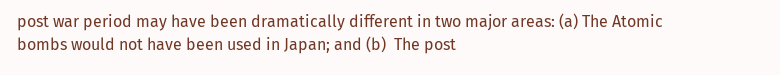post war period may have been dramatically different in two major areas: (a) The Atomic bombs would not have been used in Japan; and (b)  The post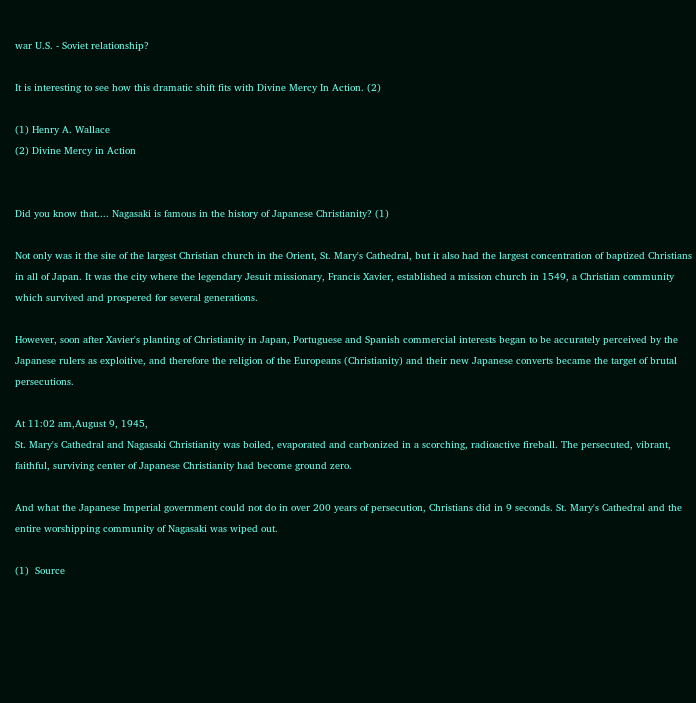war U.S. - Soviet relationship?

It is interesting to see how this dramatic shift fits with Divine Mercy In Action. (2)

(1) Henry A. Wallace
(2) Divine Mercy in Action


Did you know that.... Nagasaki is famous in the history of Japanese Christianity? (1)

Not only was it the site of the largest Christian church in the Orient, St. Mary's Cathedral, but it also had the largest concentration of baptized Christians in all of Japan. It was the city where the legendary Jesuit missionary, Francis Xavier, established a mission church in 1549, a Christian community which survived and prospered for several generations.

However, soon after Xavier's planting of Christianity in Japan, Portuguese and Spanish commercial interests began to be accurately perceived by the Japanese rulers as exploitive, and therefore the religion of the Europeans (Christianity) and their new Japanese converts became the target of brutal persecutions.

At 11:02 am,August 9, 1945,
St. Mary's Cathedral and Nagasaki Christianity was boiled, evaporated and carbonized in a scorching, radioactive fireball. The persecuted, vibrant, faithful, surviving center of Japanese Christianity had become ground zero.

And what the Japanese Imperial government could not do in over 200 years of persecution, Christians did in 9 seconds. St. Mary's Cathedral and the entire worshipping community of Nagasaki was wiped out.

(1)  Source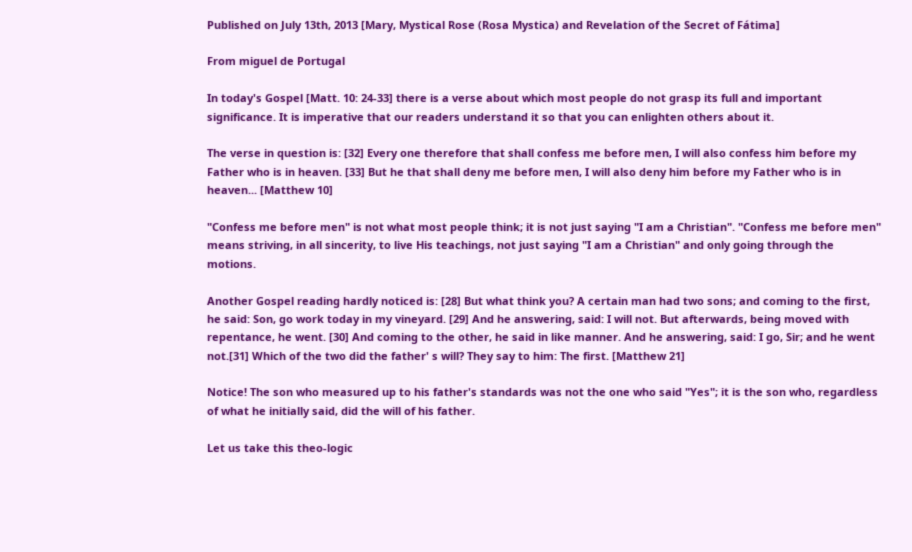Published on July 13th, 2013 [Mary, Mystical Rose (Rosa Mystica) and Revelation of the Secret of Fátima]

From miguel de Portugal

In today's Gospel [Matt. 10: 24-33] there is a verse about which most people do not grasp its full and important significance. It is imperative that our readers understand it so that you can enlighten others about it.

The verse in question is: [32] Every one therefore that shall confess me before men, I will also confess him before my Father who is in heaven. [33] But he that shall deny me before men, I will also deny him before my Father who is in heaven... [Matthew 10]

"Confess me before men" is not what most people think; it is not just saying "I am a Christian". "Confess me before men" means striving, in all sincerity, to live His teachings, not just saying "I am a Christian" and only going through the motions.

Another Gospel reading hardly noticed is: [28] But what think you? A certain man had two sons; and coming to the first, he said: Son, go work today in my vineyard. [29] And he answering, said: I will not. But afterwards, being moved with repentance, he went. [30] And coming to the other, he said in like manner. And he answering, said: I go, Sir; and he went not.[31] Which of the two did the father' s will? They say to him: The first. [Matthew 21]

Notice! The son who measured up to his father's standards was not the one who said "Yes"; it is the son who, regardless of what he initially said, did the will of his father.

Let us take this theo-logic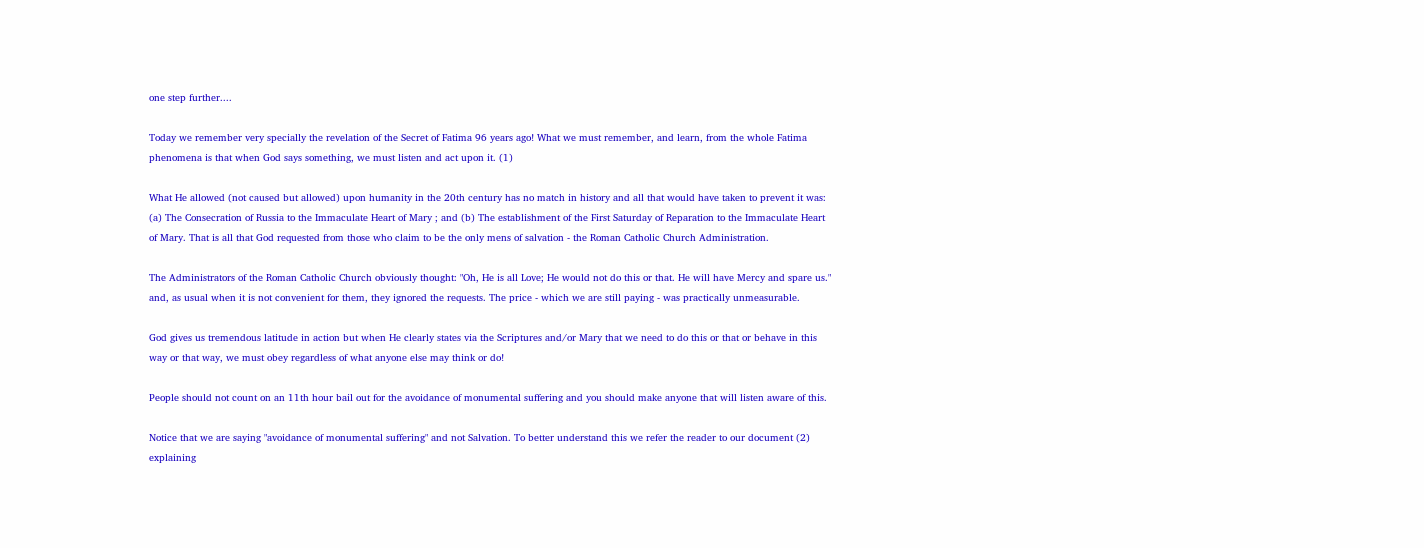one step further....

Today we remember very specially the revelation of the Secret of Fatima 96 years ago! What we must remember, and learn, from the whole Fatima phenomena is that when God says something, we must listen and act upon it. (1)

What He allowed (not caused but allowed) upon humanity in the 20th century has no match in history and all that would have taken to prevent it was: (a) The Consecration of Russia to the Immaculate Heart of Mary ; and (b) The establishment of the First Saturday of Reparation to the Immaculate Heart of Mary. That is all that God requested from those who claim to be the only mens of salvation - the Roman Catholic Church Administration.

The Administrators of the Roman Catholic Church obviously thought: "Oh, He is all Love; He would not do this or that. He will have Mercy and spare us." and, as usual when it is not convenient for them, they ignored the requests. The price - which we are still paying - was practically unmeasurable.

God gives us tremendous latitude in action but when He clearly states via the Scriptures and/or Mary that we need to do this or that or behave in this way or that way, we must obey regardless of what anyone else may think or do!

People should not count on an 11th hour bail out for the avoidance of monumental suffering and you should make anyone that will listen aware of this.

Notice that we are saying "avoidance of monumental suffering" and not Salvation. To better understand this we refer the reader to our document (2) explaining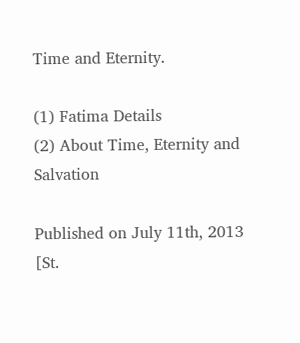Time and Eternity.

(1) Fatima Details
(2) About Time, Eternity and Salvation

Published on July 11th, 2013 [St.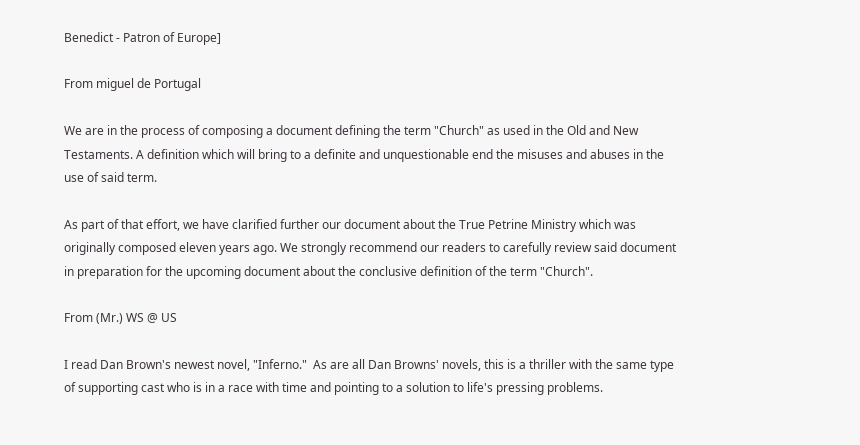Benedict - Patron of Europe]

From miguel de Portugal

We are in the process of composing a document defining the term "Church" as used in the Old and New Testaments. A definition which will bring to a definite and unquestionable end the misuses and abuses in the use of said term.

As part of that effort, we have clarified further our document about the True Petrine Ministry which was originally composed eleven years ago. We strongly recommend our readers to carefully review said document in preparation for the upcoming document about the conclusive definition of the term "Church".

From (Mr.) WS @ US

I read Dan Brown's newest novel, "Inferno."  As are all Dan Browns' novels, this is a thriller with the same type of supporting cast who is in a race with time and pointing to a solution to life's pressing problems.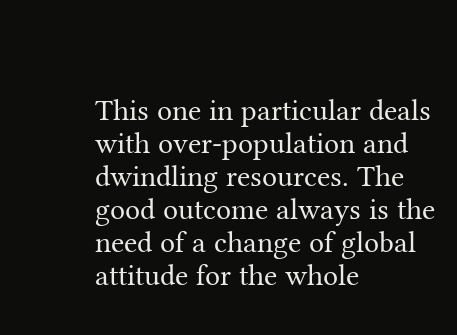This one in particular deals with over-population and dwindling resources. The good outcome always is the need of a change of global attitude for the whole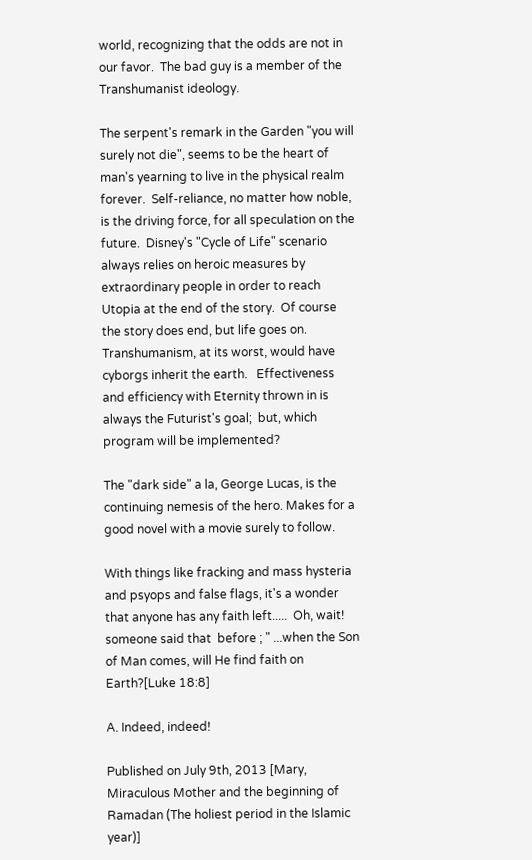world, recognizing that the odds are not in our favor.  The bad guy is a member of the Transhumanist ideology.

The serpent's remark in the Garden "you will surely not die", seems to be the heart of man's yearning to live in the physical realm forever.  Self-reliance, no matter how noble, is the driving force, for all speculation on the future.  Disney's "Cycle of Life" scenario always relies on heroic measures by extraordinary people in order to reach Utopia at the end of the story.  Of course the story does end, but life goes on.
Transhumanism, at its worst, would have cyborgs inherit the earth.   Effectiveness and efficiency with Eternity thrown in is always the Futurist's goal;  but, which program will be implemented?

The "dark side" a la, George Lucas, is the continuing nemesis of the hero. Makes for a good novel with a movie surely to follow.

With things like fracking and mass hysteria and psyops and false flags, it's a wonder that anyone has any faith left.....  Oh, wait! someone said that  before ; " ...when the Son of Man comes, will He find faith on Earth?[Luke 18:8]

A. Indeed, indeed!

Published on July 9th, 2013 [Mary, Miraculous Mother and the beginning of Ramadan (The holiest period in the Islamic year)]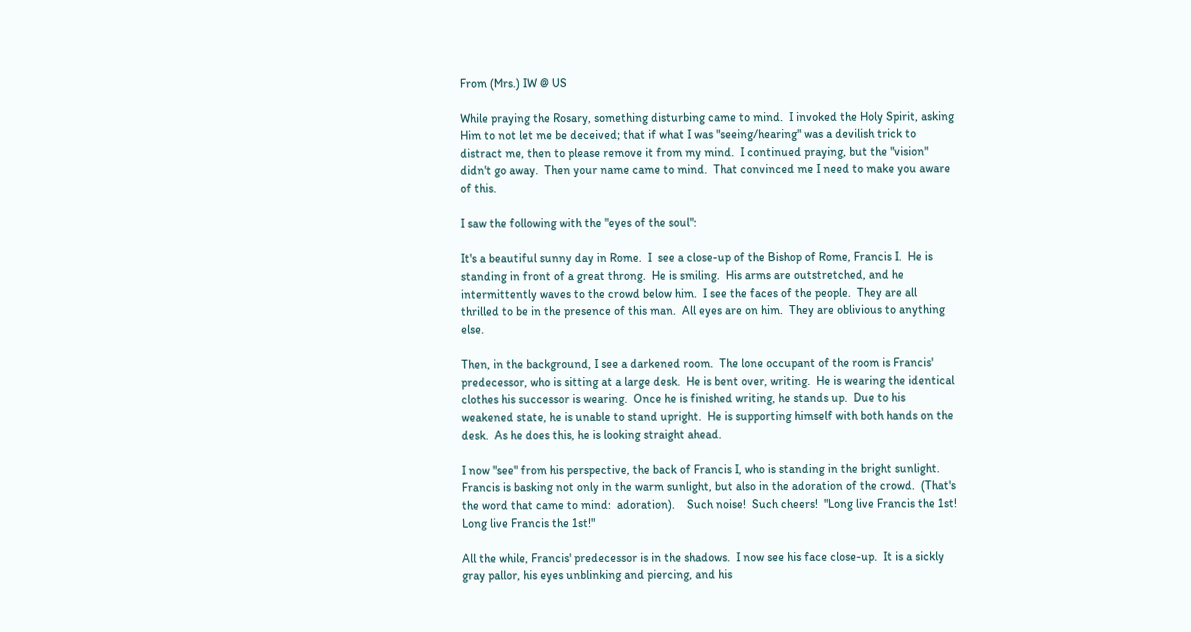From (Mrs.) IW @ US

While praying the Rosary, something disturbing came to mind.  I invoked the Holy Spirit, asking Him to not let me be deceived; that if what I was "seeing/hearing" was a devilish trick to distract me, then to please remove it from my mind.  I continued praying, but the "vision" didn't go away.  Then your name came to mind.  That convinced me I need to make you aware of this.

I saw the following with the "eyes of the soul":

It's a beautiful sunny day in Rome.  I  see a close-up of the Bishop of Rome, Francis I.  He is standing in front of a great throng.  He is smiling.  His arms are outstretched, and he intermittently waves to the crowd below him.  I see the faces of the people.  They are all thrilled to be in the presence of this man.  All eyes are on him.  They are oblivious to anything else.

Then, in the background, I see a darkened room.  The lone occupant of the room is Francis' predecessor, who is sitting at a large desk.  He is bent over, writing.  He is wearing the identical clothes his successor is wearing.  Once he is finished writing, he stands up.  Due to his weakened state, he is unable to stand upright.  He is supporting himself with both hands on the desk.  As he does this, he is looking straight ahead.

I now "see" from his perspective, the back of Francis I, who is standing in the bright sunlight.  Francis is basking not only in the warm sunlight, but also in the adoration of the crowd.  (That's the word that came to mind:  adoration).    Such noise!  Such cheers!  "Long live Francis the 1st!  Long live Francis the 1st!"

All the while, Francis' predecessor is in the shadows.  I now see his face close-up.  It is a sickly gray pallor, his eyes unblinking and piercing, and his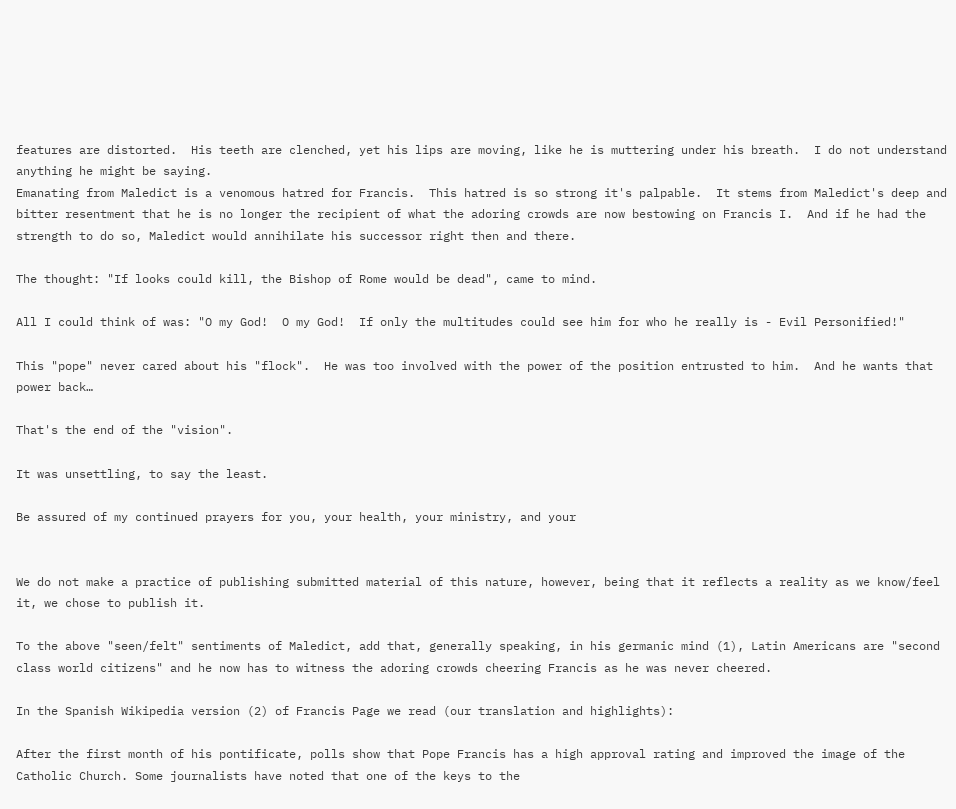features are distorted.  His teeth are clenched, yet his lips are moving, like he is muttering under his breath.  I do not understand anything he might be saying.
Emanating from Maledict is a venomous hatred for Francis.  This hatred is so strong it's palpable.  It stems from Maledict's deep and bitter resentment that he is no longer the recipient of what the adoring crowds are now bestowing on Francis I.  And if he had the strength to do so, Maledict would annihilate his successor right then and there.

The thought: "If looks could kill, the Bishop of Rome would be dead", came to mind.

All I could think of was: "O my God!  O my God!  If only the multitudes could see him for who he really is - Evil Personified!"

This "pope" never cared about his "flock".  He was too involved with the power of the position entrusted to him.  And he wants that power back…

That's the end of the "vision".

It was unsettling, to say the least.

Be assured of my continued prayers for you, your health, your ministry, and your


We do not make a practice of publishing submitted material of this nature, however, being that it reflects a reality as we know/feel it, we chose to publish it.

To the above "seen/felt" sentiments of Maledict, add that, generally speaking, in his germanic mind (1), Latin Americans are "second class world citizens" and he now has to witness the adoring crowds cheering Francis as he was never cheered.

In the Spanish Wikipedia version (2) of Francis Page we read (our translation and highlights):

After the first month of his pontificate, polls show that Pope Francis has a high approval rating and improved the image of the Catholic Church. Some journalists have noted that one of the keys to the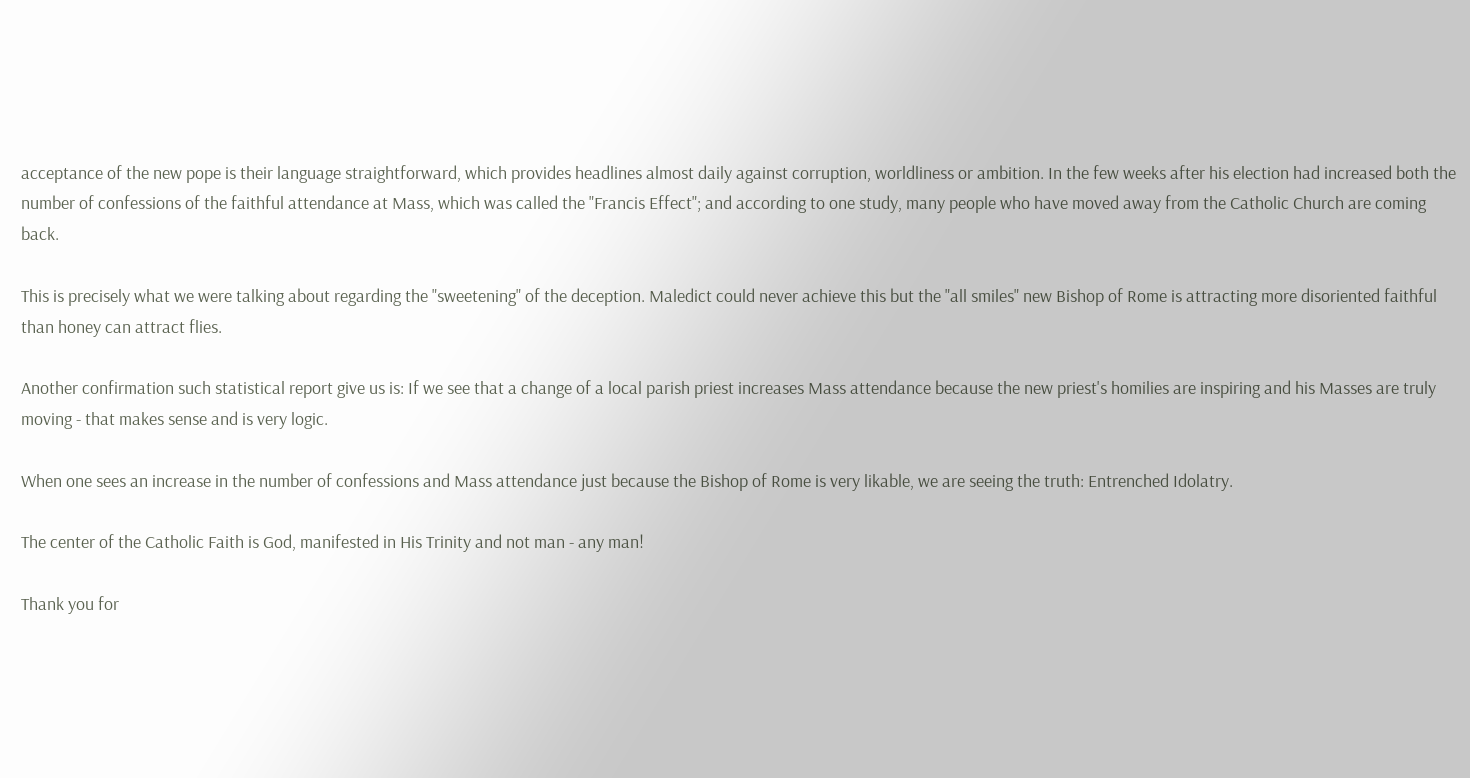acceptance of the new pope is their language straightforward, which provides headlines almost daily against corruption, worldliness or ambition. In the few weeks after his election had increased both the number of confessions of the faithful attendance at Mass, which was called the "Francis Effect"; and according to one study, many people who have moved away from the Catholic Church are coming back.

This is precisely what we were talking about regarding the "sweetening" of the deception. Maledict could never achieve this but the "all smiles" new Bishop of Rome is attracting more disoriented faithful than honey can attract flies.

Another confirmation such statistical report give us is: If we see that a change of a local parish priest increases Mass attendance because the new priest's homilies are inspiring and his Masses are truly moving - that makes sense and is very logic.

When one sees an increase in the number of confessions and Mass attendance just because the Bishop of Rome is very likable, we are seeing the truth: Entrenched Idolatry.

The center of the Catholic Faith is God, manifested in His Trinity and not man - any man!

Thank you for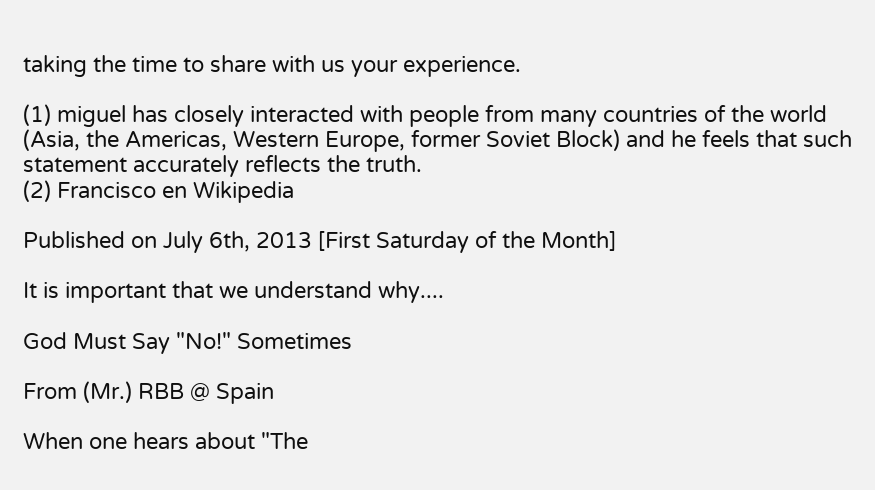taking the time to share with us your experience.

(1) miguel has closely interacted with people from many countries of the world (Asia, the Americas, Western Europe, former Soviet Block) and he feels that such statement accurately reflects the truth.
(2) Francisco en Wikipedia

Published on July 6th, 2013 [First Saturday of the Month]

It is important that we understand why....

God Must Say "No!" Sometimes

From (Mr.) RBB @ Spain

When one hears about "The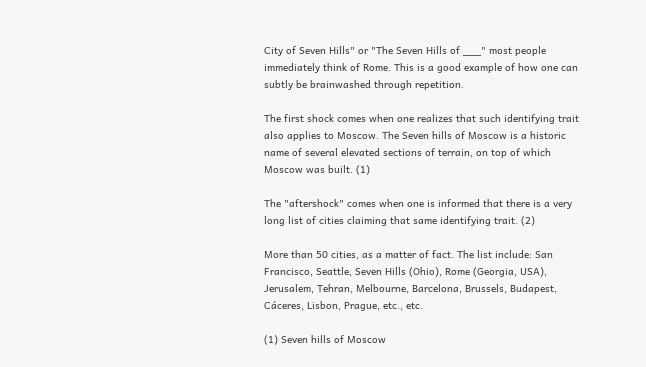City of Seven Hills" or "The Seven Hills of ___" most people immediately think of Rome. This is a good example of how one can subtly be brainwashed through repetition.

The first shock comes when one realizes that such identifying trait also applies to Moscow. The Seven hills of Moscow is a historic name of several elevated sections of terrain, on top of which Moscow was built. (1)

The "aftershock" comes when one is informed that there is a very long list of cities claiming that same identifying trait. (2)

More than 50 cities, as a matter of fact. The list include: San Francisco, Seattle, Seven Hills (Ohio), Rome (Georgia, USA), Jerusalem, Tehran, Melbourne, Barcelona, Brussels, Budapest, Cáceres, Lisbon, Prague, etc., etc.

(1) Seven hills of Moscow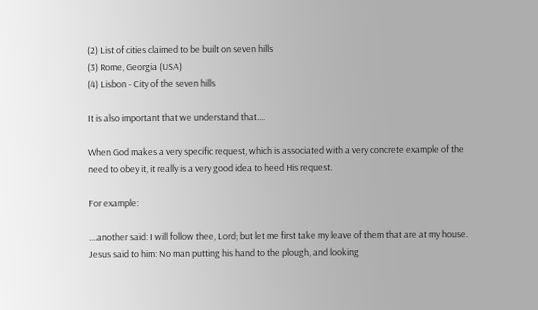(2) List of cities claimed to be built on seven hills
(3) Rome, Georgia (USA)
(4) Lisbon - City of the seven hills

It is also important that we understand that....

When God makes a very specific request, which is associated with a very concrete example of the need to obey it, it really is a very good idea to heed His request.

For example:

....another said: I will follow thee, Lord; but let me first take my leave of them that are at my house. Jesus said to him: No man putting his hand to the plough, and looking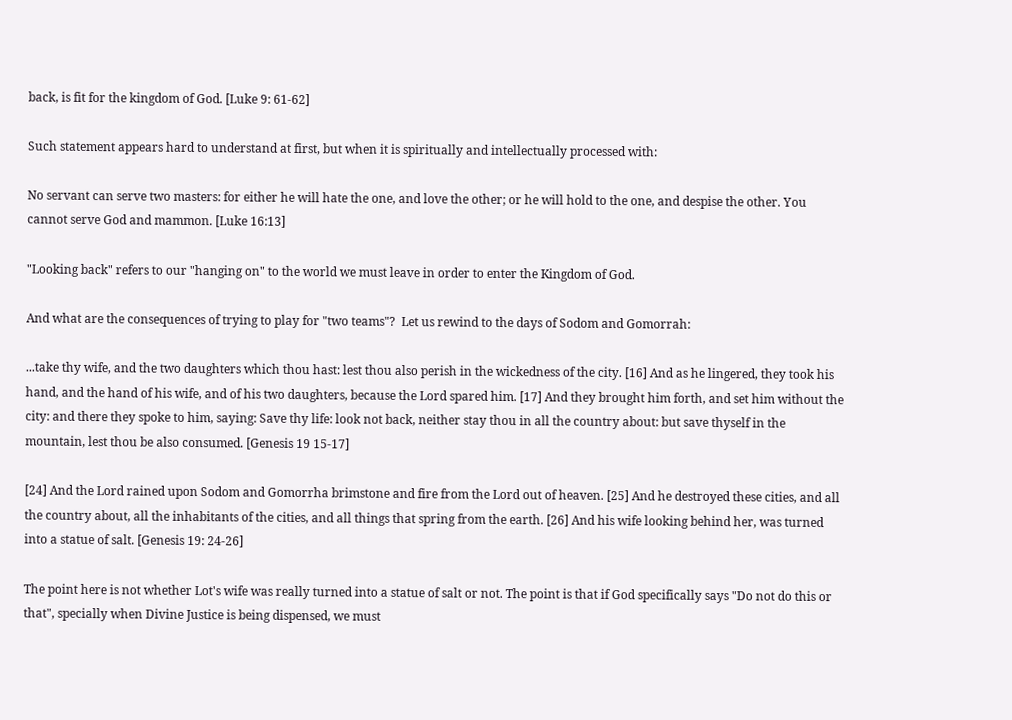back, is fit for the kingdom of God. [Luke 9: 61-62]

Such statement appears hard to understand at first, but when it is spiritually and intellectually processed with:

No servant can serve two masters: for either he will hate the one, and love the other; or he will hold to the one, and despise the other. You cannot serve God and mammon. [Luke 16:13]

"Looking back" refers to our "hanging on" to the world we must leave in order to enter the Kingdom of God.

And what are the consequences of trying to play for "two teams"?  Let us rewind to the days of Sodom and Gomorrah:

...take thy wife, and the two daughters which thou hast: lest thou also perish in the wickedness of the city. [16] And as he lingered, they took his hand, and the hand of his wife, and of his two daughters, because the Lord spared him. [17] And they brought him forth, and set him without the city: and there they spoke to him, saying: Save thy life: look not back, neither stay thou in all the country about: but save thyself in the mountain, lest thou be also consumed. [Genesis 19 15-17]

[24] And the Lord rained upon Sodom and Gomorrha brimstone and fire from the Lord out of heaven. [25] And he destroyed these cities, and all the country about, all the inhabitants of the cities, and all things that spring from the earth. [26] And his wife looking behind her, was turned into a statue of salt. [Genesis 19: 24-26]

The point here is not whether Lot's wife was really turned into a statue of salt or not. The point is that if God specifically says "Do not do this or that", specially when Divine Justice is being dispensed, we must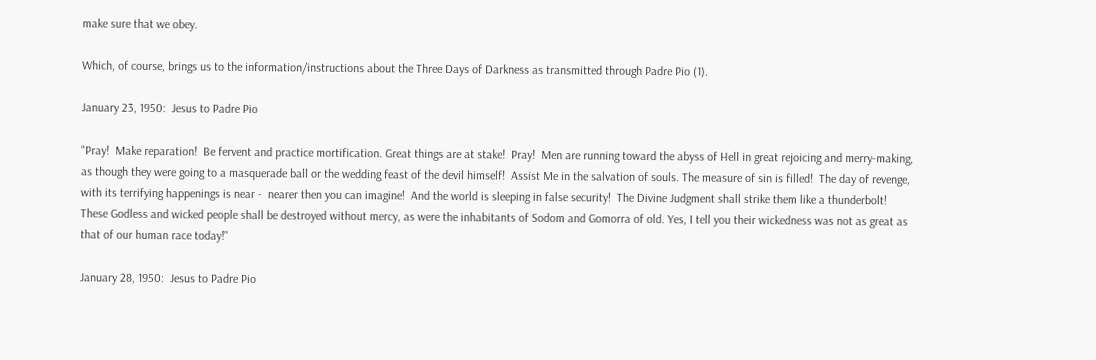make sure that we obey.

Which, of course, brings us to the information/instructions about the Three Days of Darkness as transmitted through Padre Pio (1).

January 23, 1950:  Jesus to Padre Pio

"Pray!  Make reparation!  Be fervent and practice mortification. Great things are at stake!  Pray!  Men are running toward the abyss of Hell in great rejoicing and merry-making, as though they were going to a masquerade ball or the wedding feast of the devil himself!  Assist Me in the salvation of souls. The measure of sin is filled!  The day of revenge, with its terrifying happenings is near -  nearer then you can imagine!  And the world is sleeping in false security!  The Divine Judgment shall strike them like a thunderbolt! These Godless and wicked people shall be destroyed without mercy, as were the inhabitants of Sodom and Gomorra of old. Yes, I tell you their wickedness was not as great as that of our human race today!"

January 28, 1950:  Jesus to Padre Pio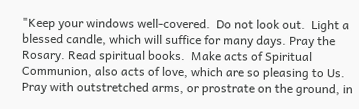"Keep your windows well-covered.  Do not look out.  Light a blessed candle, which will suffice for many days. Pray the Rosary. Read spiritual books.  Make acts of Spiritual Communion, also acts of love, which are so pleasing to Us.  Pray with outstretched arms, or prostrate on the ground, in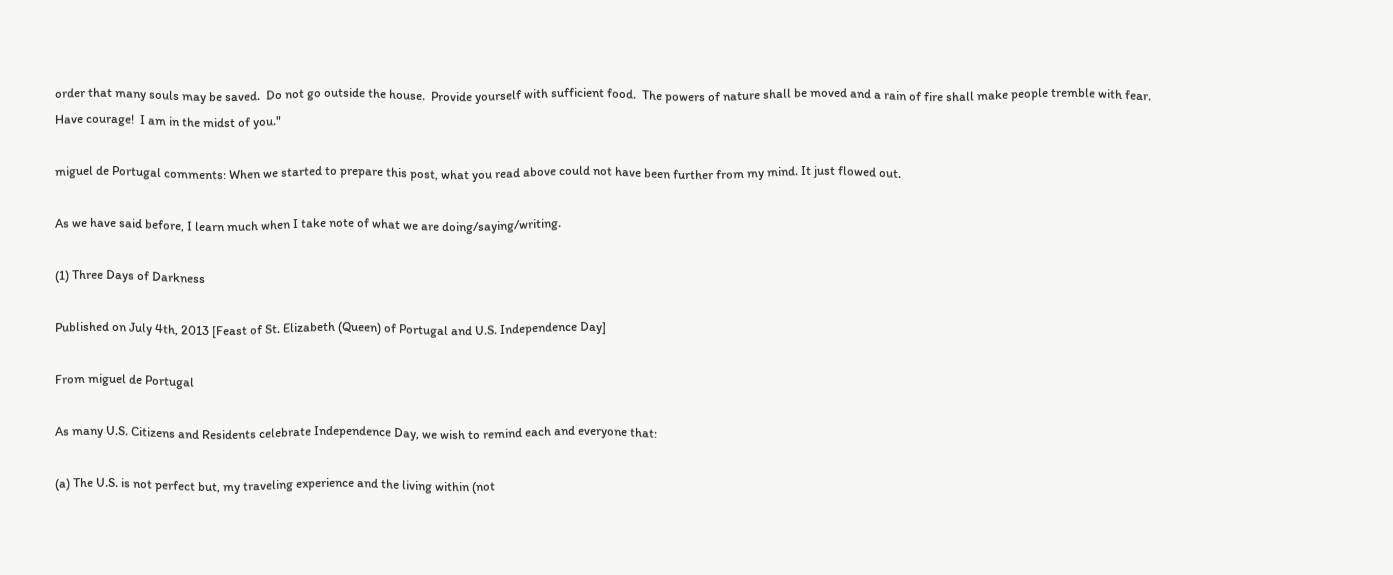order that many souls may be saved.  Do not go outside the house.  Provide yourself with sufficient food.  The powers of nature shall be moved and a rain of fire shall make people tremble with fear.  Have courage!  I am in the midst of you."

miguel de Portugal comments: When we started to prepare this post, what you read above could not have been further from my mind. It just flowed out.

As we have said before, I learn much when I take note of what we are doing/saying/writing.

(1) Three Days of Darkness

Published on July 4th, 2013 [Feast of St. Elizabeth (Queen) of Portugal and U.S. Independence Day]

From miguel de Portugal

As many U.S. Citizens and Residents celebrate Independence Day, we wish to remind each and everyone that:

(a) The U.S. is not perfect but, my traveling experience and the living within (not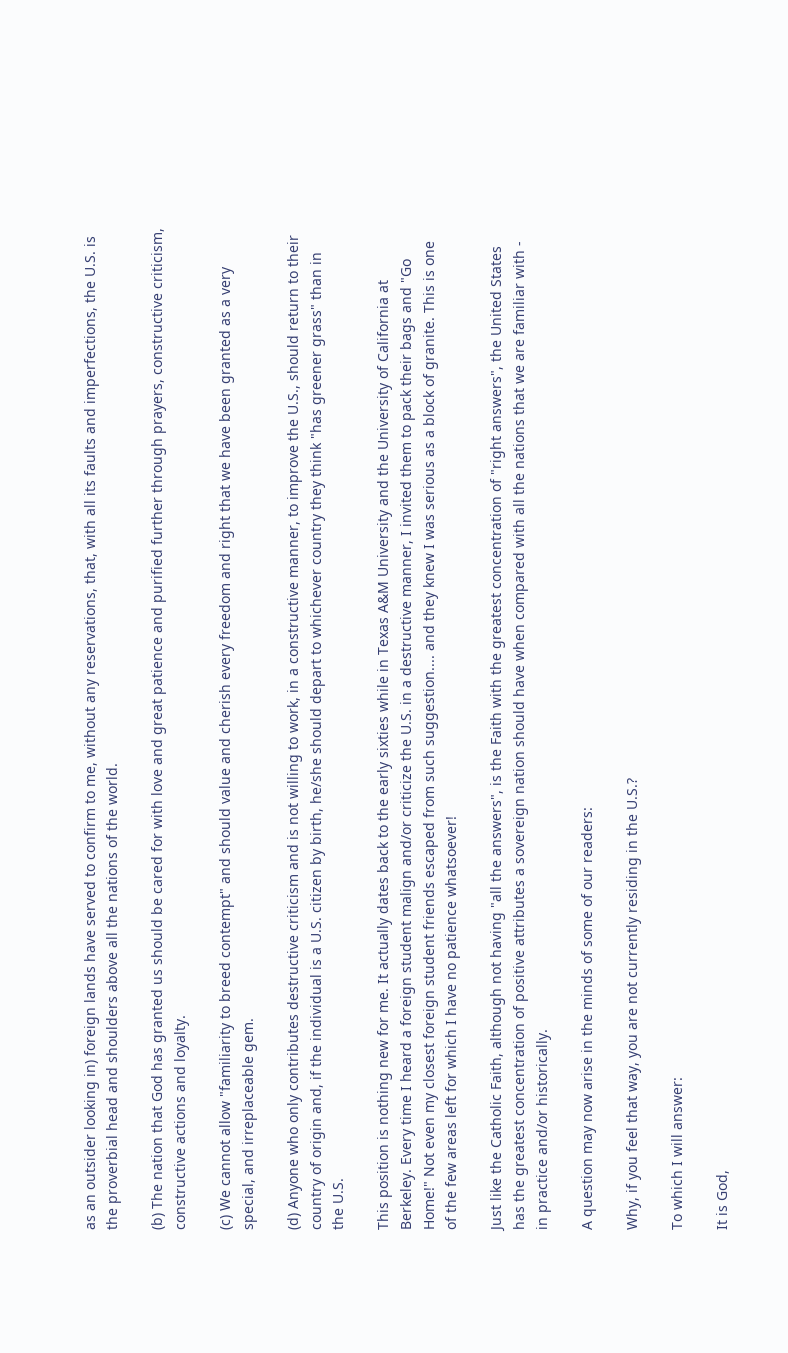as an outsider looking in) foreign lands have served to confirm to me, without any reservations, that, with all its faults and imperfections, the U.S. is the proverbial head and shoulders above all the nations of the world.

(b) The nation that God has granted us should be cared for with love and great patience and purified further through prayers, constructive criticism, constructive actions and loyalty.

(c) We cannot allow "familiarity to breed contempt" and should value and cherish every freedom and right that we have been granted as a very special, and irreplaceable gem.

(d) Anyone who only contributes destructive criticism and is not willing to work, in a constructive manner, to improve the U.S., should return to their country of origin and, if the individual is a U.S. citizen by birth, he/she should depart to whichever country they think "has greener grass" than in the U.S.

This position is nothing new for me. It actually dates back to the early sixties while in Texas A&M University and the University of California at Berkeley. Every time I heard a foreign student malign and/or criticize the U.S. in a destructive manner, I invited them to pack their bags and "Go Home!" Not even my closest foreign student friends escaped from such suggestion.... and they knew I was serious as a block of granite. This is one of the few areas left for which I have no patience whatsoever!

Just like the Catholic Faith, although not having "all the answers", is the Faith with the greatest concentration of "right answers", the United States has the greatest concentration of positive attributes a sovereign nation should have when compared with all the nations that we are familiar with - in practice and/or historically.

A question may now arise in the minds of some of our readers:

Why, if you feel that way, you are not currently residing in the U.S.?

To which I will answer:

It is God,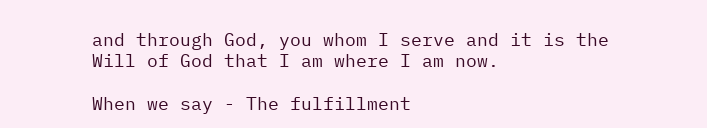and through God, you whom I serve and it is the Will of God that I am where I am now.

When we say - The fulfillment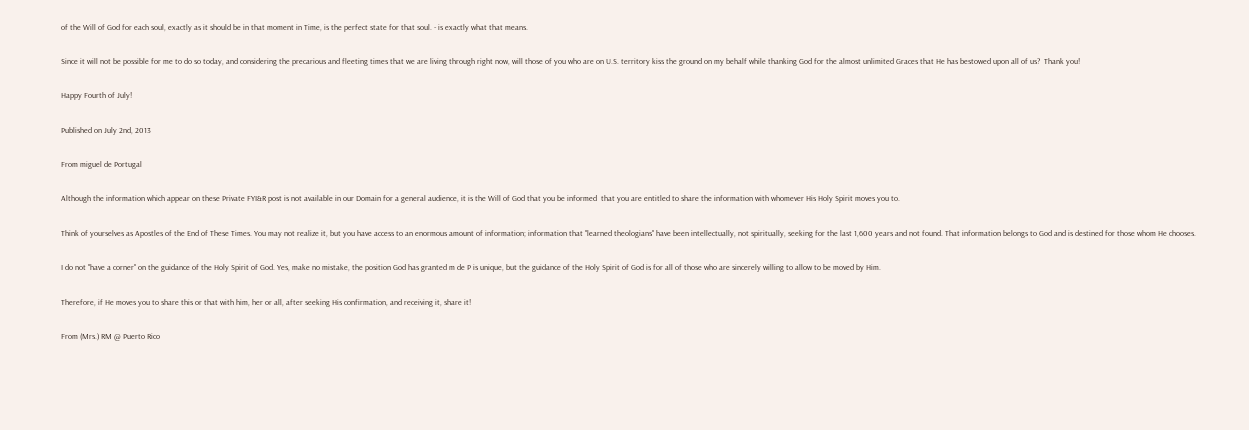of the Will of God for each soul, exactly as it should be in that moment in Time, is the perfect state for that soul. - is exactly what that means.

Since it will not be possible for me to do so today, and considering the precarious and fleeting times that we are living through right now, will those of you who are on U.S. territory kiss the ground on my behalf while thanking God for the almost unlimited Graces that He has bestowed upon all of us?  Thank you!

Happy Fourth of July!

Published on July 2nd, 2013

From miguel de Portugal

Although the information which appear on these Private FYI&R post is not available in our Domain for a general audience, it is the Will of God that you be informed  that you are entitled to share the information with whomever His Holy Spirit moves you to.

Think of yourselves as Apostles of the End of These Times. You may not realize it, but you have access to an enormous amount of information; information that "learned theologians" have been intellectually, not spiritually, seeking for the last 1,600 years and not found. That information belongs to God and is destined for those whom He chooses.

I do not "have a corner" on the guidance of the Holy Spirit of God. Yes, make no mistake, the position God has granted m de P is unique, but the guidance of the Holy Spirit of God is for all of those who are sincerely willing to allow to be moved by Him.

Therefore, if He moves you to share this or that with him, her or all, after seeking His confirmation, and receiving it, share it!

From (Mrs.) RM @ Puerto Rico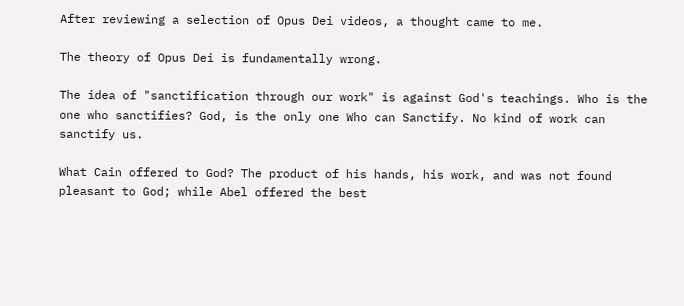After reviewing a selection of Opus Dei videos, a thought came to me.

The theory of Opus Dei is fundamentally wrong.

The idea of "sanctification through our work" is against God's teachings. Who is the one who sanctifies? God, is the only one Who can Sanctify. No kind of work can sanctify us.

What Cain offered to God? The product of his hands, his work, and was not found pleasant to God; while Abel offered the best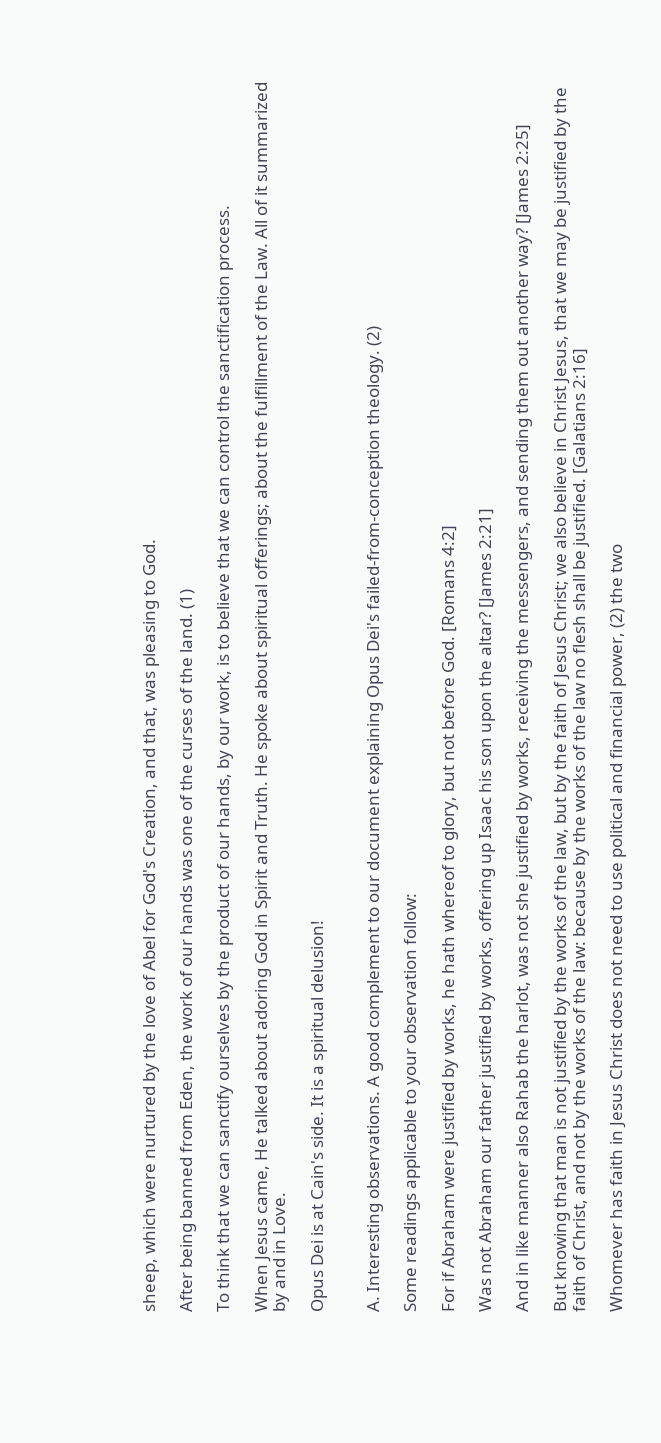sheep, which were nurtured by the love of Abel for God's Creation, and that, was pleasing to God.

After being banned from Eden, the work of our hands was one of the curses of the land. (1)

To think that we can sanctify ourselves by the product of our hands, by our work, is to believe that we can control the sanctification process.

When Jesus came, He talked about adoring God in Spirit and Truth. He spoke about spiritual offerings; about the fulfillment of the Law. All of it summarized by and in Love.

Opus Dei is at Cain's side. It is a spiritual delusion!


A. Interesting observations. A good complement to our document explaining Opus Dei's failed-from-conception theology. (2)

Some readings applicable to your observation follow:

For if Abraham were justified by works, he hath whereof to glory, but not before God. [Romans 4:2]

Was not Abraham our father justified by works, offering up Isaac his son upon the altar? [James 2:21]

And in like manner also Rahab the harlot, was not she justified by works, receiving the messengers, and sending them out another way? [James 2:25]

But knowing that man is not justified by the works of the law, but by the faith of Jesus Christ; we also believe in Christ Jesus, that we may be justified by the faith of Christ, and not by the works of the law: because by the works of the law no flesh shall be justified. [Galatians 2:16]

Whomever has faith in Jesus Christ does not need to use political and financial power, (2) the two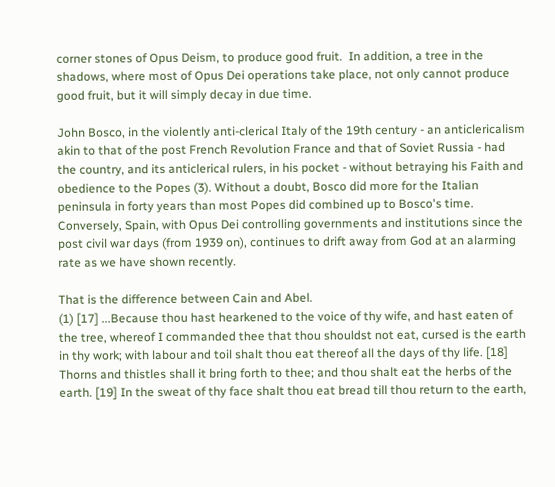corner stones of Opus Deism, to produce good fruit.  In addition, a tree in the shadows, where most of Opus Dei operations take place, not only cannot produce good fruit, but it will simply decay in due time.

John Bosco, in the violently anti-clerical Italy of the 19th century - an anticlericalism akin to that of the post French Revolution France and that of Soviet Russia - had the country, and its anticlerical rulers, in his pocket - without betraying his Faith and obedience to the Popes (3). Without a doubt, Bosco did more for the Italian peninsula in forty years than most Popes did combined up to Bosco's time. Conversely, Spain, with Opus Dei controlling governments and institutions since the post civil war days (from 1939 on), continues to drift away from God at an alarming rate as we have shown recently.

That is the difference between Cain and Abel.
(1) [17] ...Because thou hast hearkened to the voice of thy wife, and hast eaten of the tree, whereof I commanded thee that thou shouldst not eat, cursed is the earth in thy work; with labour and toil shalt thou eat thereof all the days of thy life. [18] Thorns and thistles shall it bring forth to thee; and thou shalt eat the herbs of the earth. [19] In the sweat of thy face shalt thou eat bread till thou return to the earth,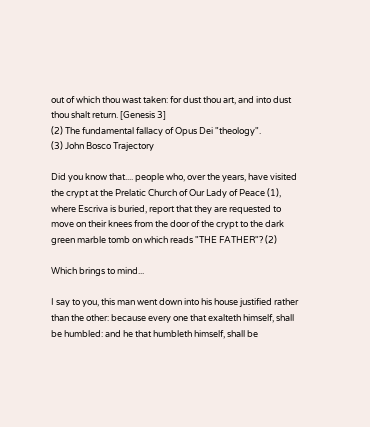out of which thou wast taken: for dust thou art, and into dust thou shalt return. [Genesis 3]
(2) The fundamental fallacy of Opus Dei "theology".
(3) John Bosco Trajectory

Did you know that.... people who, over the years, have visited the crypt at the Prelatic Church of Our Lady of Peace (1), where Escriva is buried, report that they are requested to move on their knees from the door of the crypt to the dark green marble tomb on which reads "THE FATHER"? (2)

Which brings to mind...

I say to you, this man went down into his house justified rather than the other: because every one that exalteth himself, shall be humbled: and he that humbleth himself, shall be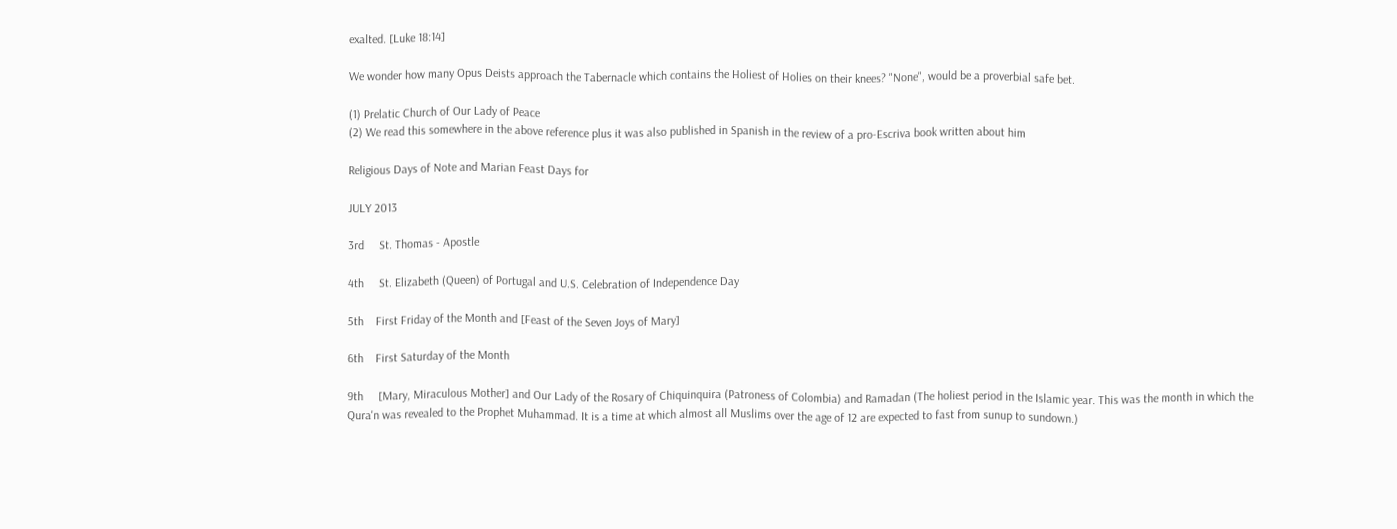exalted. [Luke 18:14]

We wonder how many Opus Deists approach the Tabernacle which contains the Holiest of Holies on their knees? "None", would be a proverbial safe bet.

(1) Prelatic Church of Our Lady of Peace
(2) We read this somewhere in the above reference plus it was also published in Spanish in the review of a pro-Escriva book written about him

Religious Days of Note and Marian Feast Days for

JULY 2013

3rd     St. Thomas - Apostle

4th     St. Elizabeth (Queen) of Portugal and U.S. Celebration of Independence Day

5th    First Friday of the Month and [Feast of the Seven Joys of Mary]

6th    First Saturday of the Month

9th     [Mary, Miraculous Mother] and Our Lady of the Rosary of Chiquinquira (Patroness of Colombia) and Ramadan (The holiest period in the Islamic year. This was the month in which the Qura'n was revealed to the Prophet Muhammad. It is a time at which almost all Muslims over the age of 12 are expected to fast from sunup to sundown.)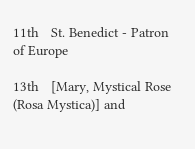11th   St. Benedict - Patron of Europe

13th   [Mary, Mystical Rose (Rosa Mystica)] and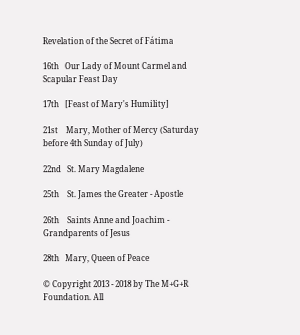Revelation of the Secret of Fátima

16th   Our Lady of Mount Carmel and Scapular Feast Day

17th   [Feast of Mary's Humility]

21st    Mary, Mother of Mercy (Saturday before 4th Sunday of July)

22nd   St. Mary Magdalene

25th    St. James the Greater - Apostle

26th    Saints Anne and Joachim - Grandparents of Jesus

28th   Mary, Queen of Peace

© Copyright 2013 - 2018 by The M+G+R Foundation. All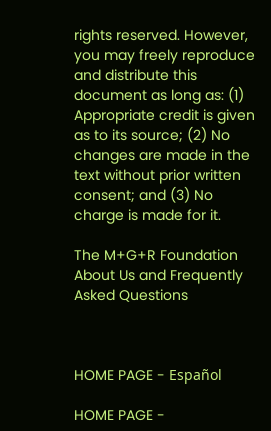rights reserved. However, you may freely reproduce and distribute this document as long as: (1) Appropriate credit is given as to its source; (2) No changes are made in the text without prior written consent; and (3) No charge is made for it.

The M+G+R Foundation
About Us and Frequently Asked Questions



HOME PAGE - Español

HOME PAGE -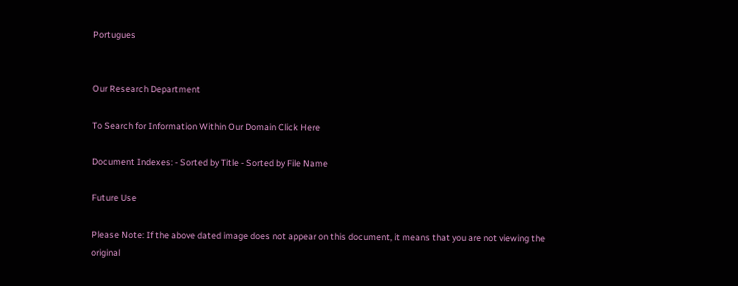Portugues


Our Research Department

To Search for Information Within Our Domain Click Here

Document Indexes: - Sorted by Title - Sorted by File Name

Future Use

Please Note: If the above dated image does not appear on this document, it means that you are not viewing the original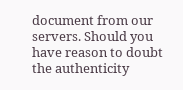document from our servers. Should you have reason to doubt the authenticity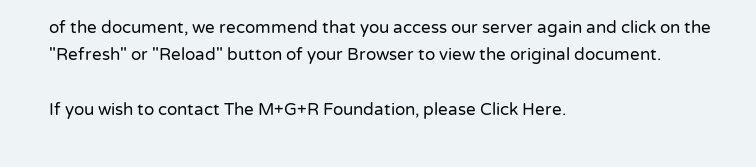of the document, we recommend that you access our server again and click on the "Refresh" or "Reload" button of your Browser to view the original document.

If you wish to contact The M+G+R Foundation, please Click Here.